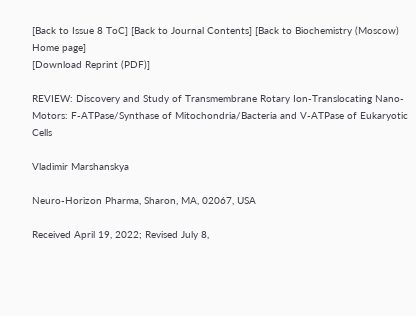[Back to Issue 8 ToC] [Back to Journal Contents] [Back to Biochemistry (Moscow) Home page]
[Download Reprint (PDF)]

REVIEW: Discovery and Study of Transmembrane Rotary Ion-Translocating Nano-Motors: F-ATPase/Synthase of Mitochondria/Bacteria and V-ATPase of Eukaryotic Cells

Vladimir Marshanskya

Neuro-Horizon Pharma, Sharon, MA, 02067, USA

Received April 19, 2022; Revised July 8,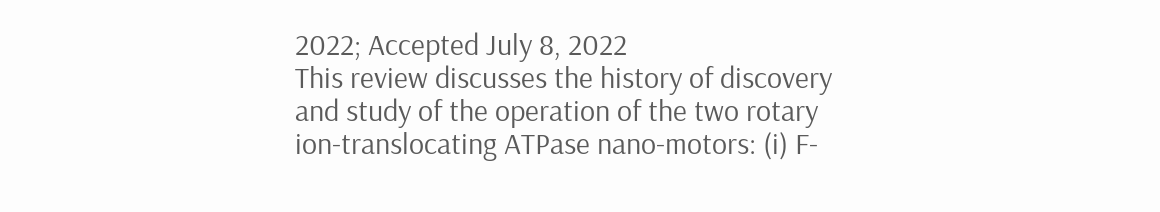2022; Accepted July 8, 2022
This review discusses the history of discovery and study of the operation of the two rotary ion-translocating ATPase nano-motors: (i) F-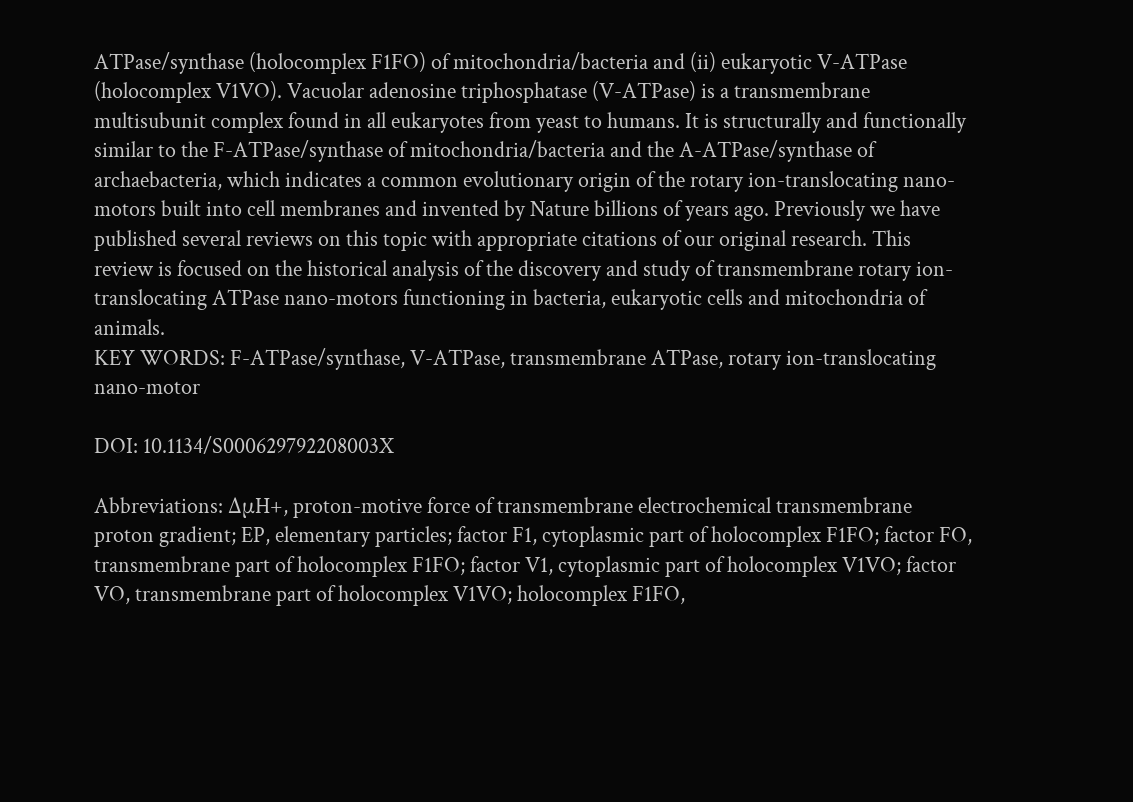ATPase/synthase (holocomplex F1FO) of mitochondria/bacteria and (ii) eukaryotic V-ATPase (holocomplex V1VO). Vacuolar adenosine triphosphatase (V-ATPase) is a transmembrane multisubunit complex found in all eukaryotes from yeast to humans. It is structurally and functionally similar to the F-ATPase/synthase of mitochondria/bacteria and the A-ATPase/synthase of archaebacteria, which indicates a common evolutionary origin of the rotary ion-translocating nano-motors built into cell membranes and invented by Nature billions of years ago. Previously we have published several reviews on this topic with appropriate citations of our original research. This review is focused on the historical analysis of the discovery and study of transmembrane rotary ion-translocating ATPase nano-motors functioning in bacteria, eukaryotic cells and mitochondria of animals.
KEY WORDS: F-ATPase/synthase, V-ATPase, transmembrane ATPase, rotary ion-translocating nano-motor

DOI: 10.1134/S000629792208003X

Abbreviations: ΔµH+, proton-motive force of transmembrane electrochemical transmembrane proton gradient; EP, elementary particles; factor F1, cytoplasmic part of holocomplex F1FO; factor FO, transmembrane part of holocomplex F1FO; factor V1, cytoplasmic part of holocomplex V1VO; factor VO, transmembrane part of holocomplex V1VO; holocomplex F1FO,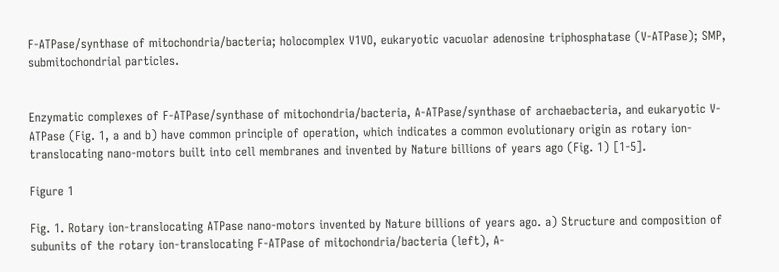F-ATPase/synthase of mitochondria/bacteria; holocomplex V1VO, eukaryotic vacuolar adenosine triphosphatase (V-ATPase); SMP, submitochondrial particles.


Enzymatic complexes of F-ATPase/synthase of mitochondria/bacteria, A-ATPase/synthase of archaebacteria, and eukaryotic V-ATPase (Fig. 1, a and b) have common principle of operation, which indicates a common evolutionary origin as rotary ion-translocating nano-motors built into cell membranes and invented by Nature billions of years ago (Fig. 1) [1-5].

Figure 1

Fig. 1. Rotary ion-translocating ATPase nano-motors invented by Nature billions of years ago. a) Structure and composition of subunits of the rotary ion-translocating F-ATPase of mitochondria/bacteria (left), A-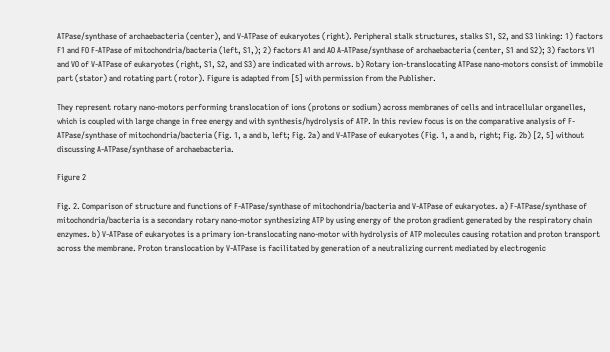ATPase/synthase of archaebacteria (center), and V-ATPase of eukaryotes (right). Peripheral stalk structures, stalks S1, S2, and S3 linking: 1) factors F1 and FO F-ATPase of mitochondria/bacteria (left, S1,); 2) factors A1 and AO A-ATPase/synthase of archaebacteria (center, S1 and S2); 3) factors V1 and VO of V-ATPase of eukaryotes (right, S1, S2, and S3) are indicated with arrows. b) Rotary ion-translocating ATPase nano-motors consist of immobile part (stator) and rotating part (rotor). Figure is adapted from [5] with permission from the Publisher.

They represent rotary nano-motors performing translocation of ions (protons or sodium) across membranes of cells and intracellular organelles, which is coupled with large change in free energy and with synthesis/hydrolysis of ATP. In this review focus is on the comparative analysis of F-ATPase/synthase of mitochondria/bacteria (Fig. 1, a and b, left; Fig. 2a) and V-ATPase of eukaryotes (Fig. 1, a and b, right; Fig. 2b) [2, 5] without discussing A-ATPase/synthase of archaebacteria.

Figure 2

Fig. 2. Comparison of structure and functions of F-ATPase/synthase of mitochondria/bacteria and V-ATPase of eukaryotes. a) F-ATPase/synthase of mitochondria/bacteria is a secondary rotary nano-motor synthesizing ATP by using energy of the proton gradient generated by the respiratory chain enzymes. b) V-ATPase of eukaryotes is a primary ion-translocating nano-motor with hydrolysis of ATP molecules causing rotation and proton transport across the membrane. Proton translocation by V-ATPase is facilitated by generation of a neutralizing current mediated by electrogenic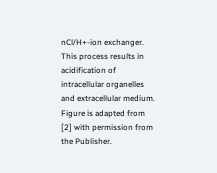nCl/H+-ion exchanger. This process results in acidification of intracellular organelles and extracellular medium. Figure is adapted from [2] with permission from the Publisher.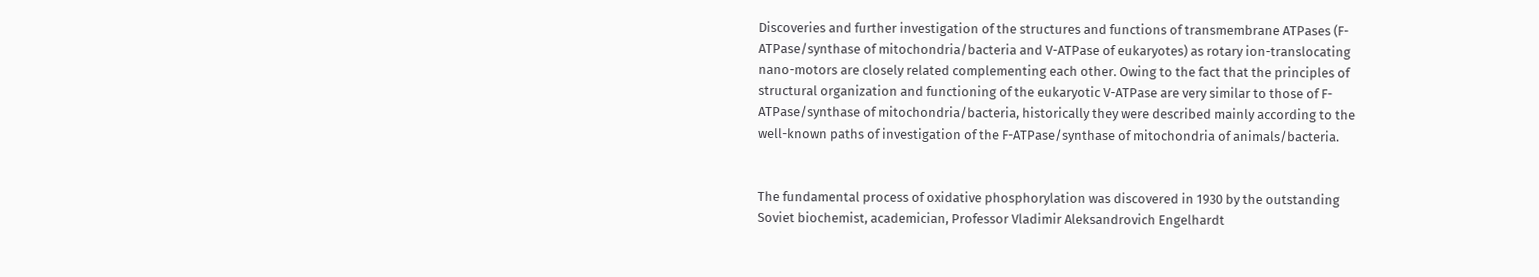Discoveries and further investigation of the structures and functions of transmembrane ATPases (F-ATPase/synthase of mitochondria/bacteria and V-ATPase of eukaryotes) as rotary ion-translocating nano-motors are closely related complementing each other. Owing to the fact that the principles of structural organization and functioning of the eukaryotic V-ATPase are very similar to those of F-ATPase/synthase of mitochondria/bacteria, historically they were described mainly according to the well-known paths of investigation of the F-ATPase/synthase of mitochondria of animals/bacteria.


The fundamental process of oxidative phosphorylation was discovered in 1930 by the outstanding Soviet biochemist, academician, Professor Vladimir Aleksandrovich Engelhardt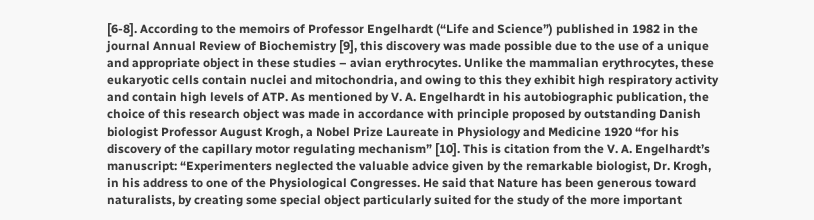[6-8]. According to the memoirs of Professor Engelhardt (“Life and Science”) published in 1982 in the journal Annual Review of Biochemistry [9], this discovery was made possible due to the use of a unique and appropriate object in these studies – avian erythrocytes. Unlike the mammalian erythrocytes, these eukaryotic cells contain nuclei and mitochondria, and owing to this they exhibit high respiratory activity and contain high levels of ATP. As mentioned by V. A. Engelhardt in his autobiographic publication, the choice of this research object was made in accordance with principle proposed by outstanding Danish biologist Professor August Krogh, a Nobel Prize Laureate in Physiology and Medicine 1920 “for his discovery of the capillary motor regulating mechanism” [10]. This is citation from the V. A. Engelhardt’s manuscript: “Experimenters neglected the valuable advice given by the remarkable biologist, Dr. Krogh, in his address to one of the Physiological Congresses. He said that Nature has been generous toward naturalists, by creating some special object particularly suited for the study of the more important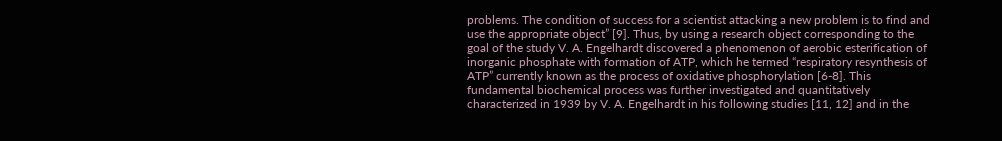problems. The condition of success for a scientist attacking a new problem is to find and use the appropriate object” [9]. Thus, by using a research object corresponding to the goal of the study V. A. Engelhardt discovered a phenomenon of aerobic esterification of inorganic phosphate with formation of ATP, which he termed “respiratory resynthesis of ATP” currently known as the process of oxidative phosphorylation [6-8]. This fundamental biochemical process was further investigated and quantitatively characterized in 1939 by V. A. Engelhardt in his following studies [11, 12] and in the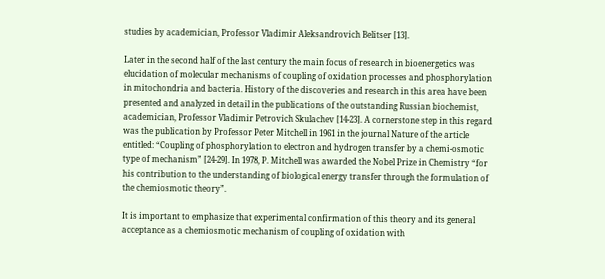studies by academician, Professor Vladimir Aleksandrovich Belitser [13].

Later in the second half of the last century the main focus of research in bioenergetics was elucidation of molecular mechanisms of coupling of oxidation processes and phosphorylation in mitochondria and bacteria. History of the discoveries and research in this area have been presented and analyzed in detail in the publications of the outstanding Russian biochemist, academician, Professor Vladimir Petrovich Skulachev [14-23]. A cornerstone step in this regard was the publication by Professor Peter Mitchell in 1961 in the journal Nature of the article entitled: “Coupling of phosphorylation to electron and hydrogen transfer by a chemi-osmotic type of mechanism” [24-29]. In 1978, P. Mitchell was awarded the Nobel Prize in Chemistry “for his contribution to the understanding of biological energy transfer through the formulation of the chemiosmotic theory”.

It is important to emphasize that experimental confirmation of this theory and its general acceptance as a chemiosmotic mechanism of coupling of oxidation with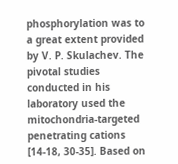phosphorylation was to a great extent provided by V. P. Skulachev. The pivotal studies conducted in his laboratory used the mitochondria-targeted penetrating cations [14-18, 30-35]. Based on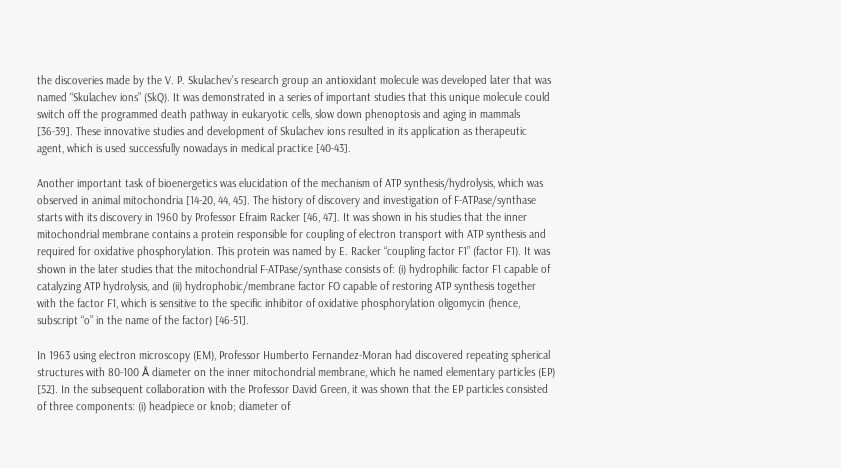the discoveries made by the V. P. Skulachev’s research group an antioxidant molecule was developed later that was named “Skulachev ions” (SkQ). It was demonstrated in a series of important studies that this unique molecule could switch off the programmed death pathway in eukaryotic cells, slow down phenoptosis and aging in mammals [36-39]. These innovative studies and development of Skulachev ions resulted in its application as therapeutic agent, which is used successfully nowadays in medical practice [40-43].

Another important task of bioenergetics was elucidation of the mechanism of ATP synthesis/hydrolysis, which was observed in animal mitochondria [14-20, 44, 45]. The history of discovery and investigation of F-ATPase/synthase starts with its discovery in 1960 by Professor Efraim Racker [46, 47]. It was shown in his studies that the inner mitochondrial membrane contains a protein responsible for coupling of electron transport with ATP synthesis and required for oxidative phosphorylation. This protein was named by E. Racker “coupling factor F1” (factor F1). It was shown in the later studies that the mitochondrial F-ATPase/synthase consists of: (i) hydrophilic factor F1 capable of catalyzing ATP hydrolysis, and (ii) hydrophobic/membrane factor FO capable of restoring ATP synthesis together with the factor F1, which is sensitive to the specific inhibitor of oxidative phosphorylation oligomycin (hence, subscript “o” in the name of the factor) [46-51].

In 1963 using electron microscopy (EM), Professor Humberto Fernandez-Moran had discovered repeating spherical structures with 80-100 Å diameter on the inner mitochondrial membrane, which he named elementary particles (EP) [52]. In the subsequent collaboration with the Professor David Green, it was shown that the EP particles consisted of three components: (i) headpiece or knob; diameter of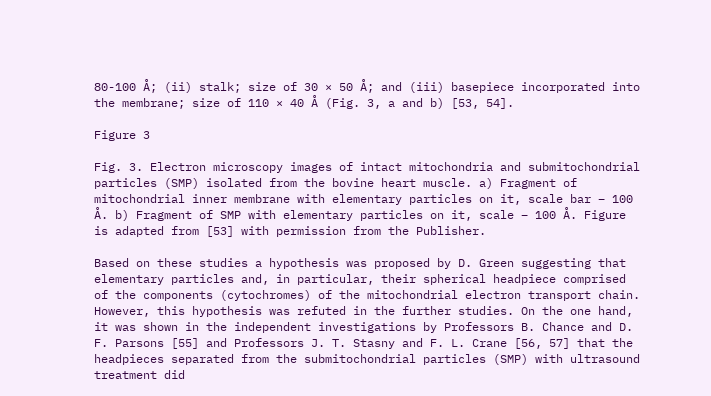80-100 Å; (ii) stalk; size of 30 × 50 Å; and (iii) basepiece incorporated into the membrane; size of 110 × 40 Å (Fig. 3, a and b) [53, 54].

Figure 3

Fig. 3. Electron microscopy images of intact mitochondria and submitochondrial particles (SMP) isolated from the bovine heart muscle. a) Fragment of mitochondrial inner membrane with elementary particles on it, scale bar – 100 Å. b) Fragment of SMP with elementary particles on it, scale – 100 Å. Figure is adapted from [53] with permission from the Publisher.

Based on these studies a hypothesis was proposed by D. Green suggesting that elementary particles and, in particular, their spherical headpiece comprised of the components (cytochromes) of the mitochondrial electron transport chain. However, this hypothesis was refuted in the further studies. On the one hand, it was shown in the independent investigations by Professors B. Chance and D. F. Parsons [55] and Professors J. T. Stasny and F. L. Crane [56, 57] that the headpieces separated from the submitochondrial particles (SMP) with ultrasound treatment did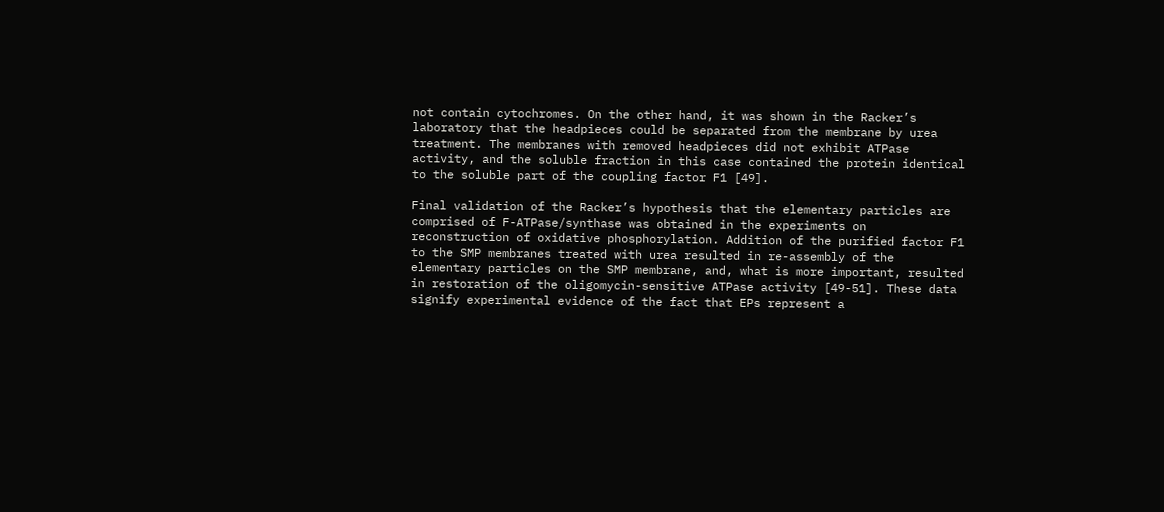not contain cytochromes. On the other hand, it was shown in the Racker’s laboratory that the headpieces could be separated from the membrane by urea treatment. The membranes with removed headpieces did not exhibit ATPase activity, and the soluble fraction in this case contained the protein identical to the soluble part of the coupling factor F1 [49].

Final validation of the Racker’s hypothesis that the elementary particles are comprised of F-ATPase/synthase was obtained in the experiments on reconstruction of oxidative phosphorylation. Addition of the purified factor F1 to the SMP membranes treated with urea resulted in re-assembly of the elementary particles on the SMP membrane, and, what is more important, resulted in restoration of the oligomycin-sensitive ATPase activity [49-51]. These data signify experimental evidence of the fact that EPs represent a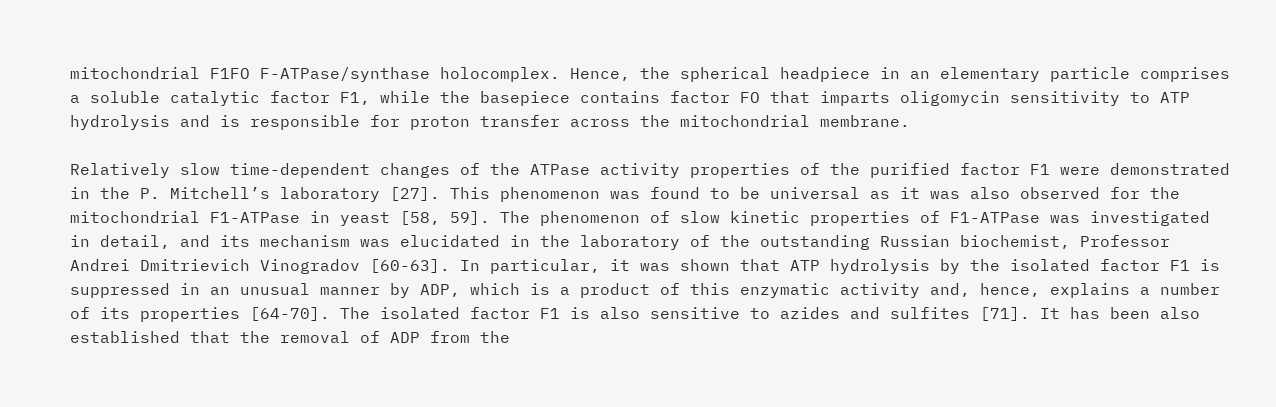mitochondrial F1FO F-ATPase/synthase holocomplex. Hence, the spherical headpiece in an elementary particle comprises a soluble catalytic factor F1, while the basepiece contains factor FO that imparts oligomycin sensitivity to ATP hydrolysis and is responsible for proton transfer across the mitochondrial membrane.

Relatively slow time-dependent changes of the ATPase activity properties of the purified factor F1 were demonstrated in the P. Mitchell’s laboratory [27]. This phenomenon was found to be universal as it was also observed for the mitochondrial F1-ATPase in yeast [58, 59]. The phenomenon of slow kinetic properties of F1-ATPase was investigated in detail, and its mechanism was elucidated in the laboratory of the outstanding Russian biochemist, Professor Andrei Dmitrievich Vinogradov [60-63]. In particular, it was shown that ATP hydrolysis by the isolated factor F1 is suppressed in an unusual manner by ADP, which is a product of this enzymatic activity and, hence, explains a number of its properties [64-70]. The isolated factor F1 is also sensitive to azides and sulfites [71]. It has been also established that the removal of ADP from the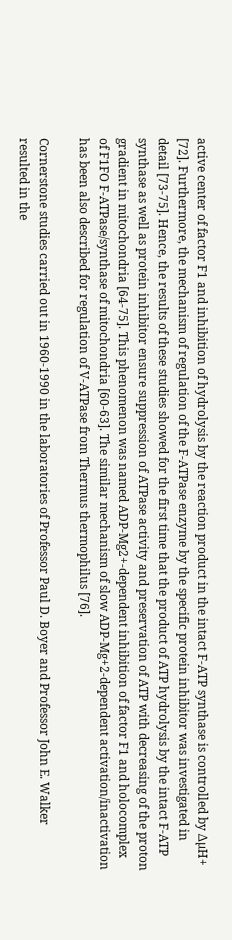active center of factor F1 and inhibition of hydrolysis by the reaction product in the intact F-ATP synthase is controlled by ΔµH+ [72]. Furthermore, the mechanism of regulation of the F-ATPase enzyme by the specific protein inhibitor was investigated in detail [73-75]. Hence, the results of these studies showed for the first time that the product of ATP hydrolysis by the intact F-ATP synthase as well as protein inhibitor ensure suppression of ATPase activity and preservation of ATP with decreasing of the proton gradient in mitochondria [64-75]. This phenomenon was named ADP-Mg2+-dependent inhibition of factor F1 and holocomplex of F1FO F-ATPase/synthase of mitochondria [60-63]. The similar mechanism of slow ADP-Mg+2-dependent activation/inactivation has been also described for regulation of V-ATPase from Thermus thermophilus [76].

Cornerstone studies carried out in 1960-1990 in the laboratories of Professor Paul D. Boyer and Professor John E. Walker resulted in the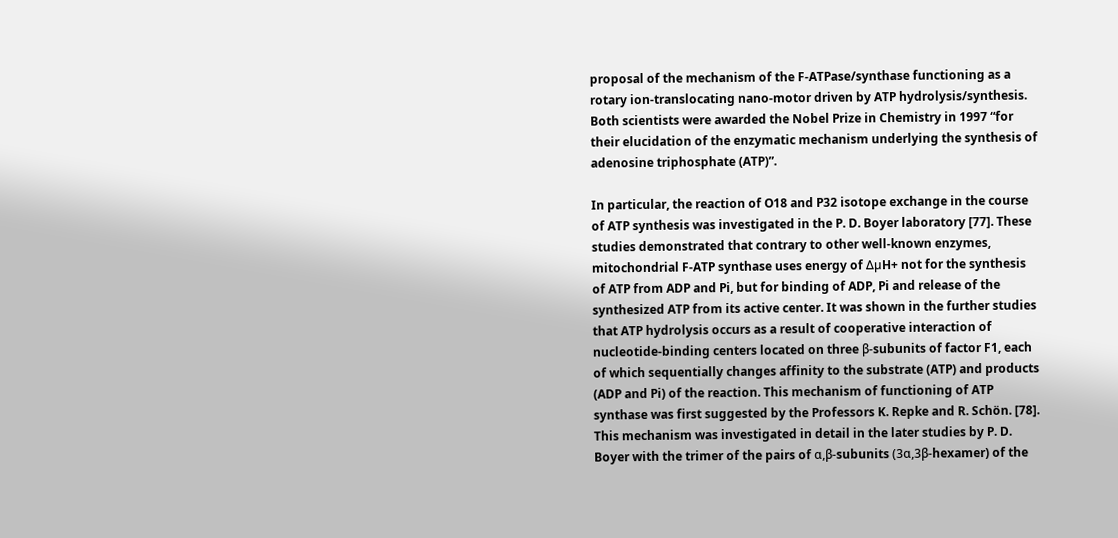proposal of the mechanism of the F-ATPase/synthase functioning as a rotary ion-translocating nano-motor driven by ATP hydrolysis/synthesis. Both scientists were awarded the Nobel Prize in Chemistry in 1997 “for their elucidation of the enzymatic mechanism underlying the synthesis of adenosine triphosphate (ATP)”.

In particular, the reaction of O18 and P32 isotope exchange in the course of ATP synthesis was investigated in the P. D. Boyer laboratory [77]. These studies demonstrated that contrary to other well-known enzymes, mitochondrial F-ATP synthase uses energy of ΔµH+ not for the synthesis of ATP from ADP and Pi, but for binding of ADP, Pi and release of the synthesized ATP from its active center. It was shown in the further studies that ATP hydrolysis occurs as a result of cooperative interaction of nucleotide-binding centers located on three β-subunits of factor F1, each of which sequentially changes affinity to the substrate (ATP) and products (ADP and Pi) of the reaction. This mechanism of functioning of ATP synthase was first suggested by the Professors K. Repke and R. Schön. [78]. This mechanism was investigated in detail in the later studies by P. D. Boyer with the trimer of the pairs of α,β-subunits (3α,3β-hexamer) of the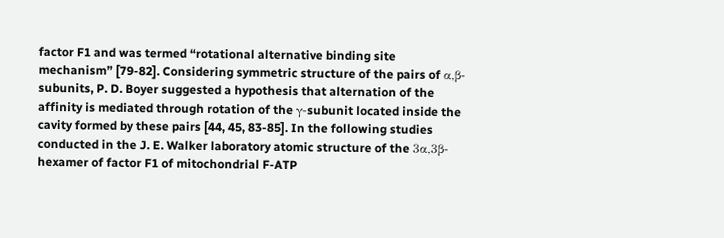factor F1 and was termed “rotational alternative binding site mechanism” [79-82]. Considering symmetric structure of the pairs of α,β-subunits, P. D. Boyer suggested a hypothesis that alternation of the affinity is mediated through rotation of the γ-subunit located inside the cavity formed by these pairs [44, 45, 83-85]. In the following studies conducted in the J. E. Walker laboratory atomic structure of the 3α,3β-hexamer of factor F1 of mitochondrial F-ATP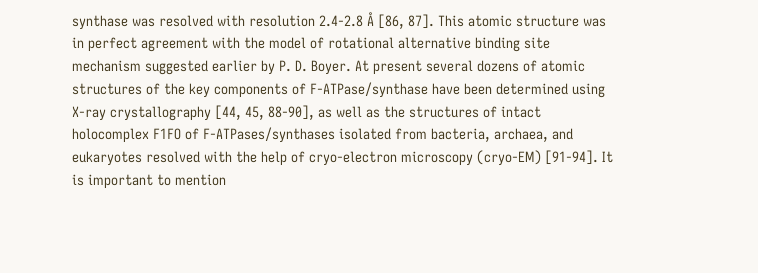synthase was resolved with resolution 2.4-2.8 Å [86, 87]. This atomic structure was in perfect agreement with the model of rotational alternative binding site mechanism suggested earlier by P. D. Boyer. At present several dozens of atomic structures of the key components of F-ATPase/synthase have been determined using X-ray crystallography [44, 45, 88-90], as well as the structures of intact holocomplex F1FO of F-ATPases/synthases isolated from bacteria, archaea, and eukaryotes resolved with the help of cryo-electron microscopy (cryo-EM) [91-94]. It is important to mention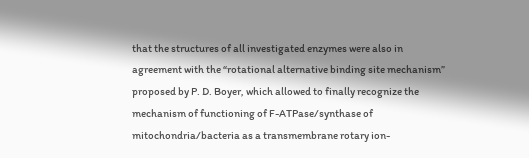that the structures of all investigated enzymes were also in agreement with the “rotational alternative binding site mechanism” proposed by P. D. Boyer, which allowed to finally recognize the mechanism of functioning of F-ATPase/synthase of mitochondria/bacteria as a transmembrane rotary ion-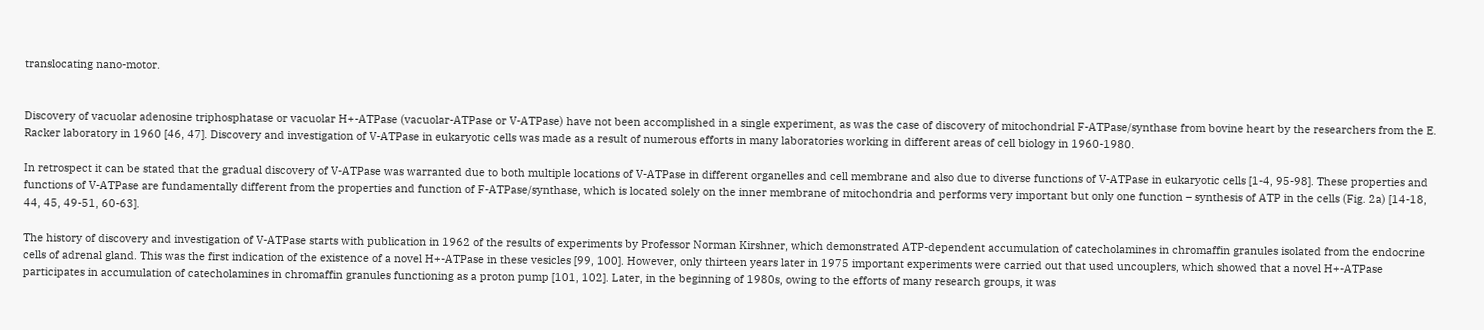translocating nano-motor.


Discovery of vacuolar adenosine triphosphatase or vacuolar H+-ATPase (vacuolar-ATPase or V-ATPase) have not been accomplished in a single experiment, as was the case of discovery of mitochondrial F-ATPase/synthase from bovine heart by the researchers from the E. Racker laboratory in 1960 [46, 47]. Discovery and investigation of V-ATPase in eukaryotic cells was made as a result of numerous efforts in many laboratories working in different areas of cell biology in 1960-1980.

In retrospect it can be stated that the gradual discovery of V-ATPase was warranted due to both multiple locations of V-ATPase in different organelles and cell membrane and also due to diverse functions of V-ATPase in eukaryotic cells [1-4, 95-98]. These properties and functions of V-ATPase are fundamentally different from the properties and function of F-ATPase/synthase, which is located solely on the inner membrane of mitochondria and performs very important but only one function – synthesis of ATP in the cells (Fig. 2a) [14-18, 44, 45, 49-51, 60-63].

The history of discovery and investigation of V-ATPase starts with publication in 1962 of the results of experiments by Professor Norman Kirshner, which demonstrated ATP-dependent accumulation of catecholamines in chromaffin granules isolated from the endocrine cells of adrenal gland. This was the first indication of the existence of a novel H+-ATPase in these vesicles [99, 100]. However, only thirteen years later in 1975 important experiments were carried out that used uncouplers, which showed that a novel H+-ATPase participates in accumulation of catecholamines in chromaffin granules functioning as a proton pump [101, 102]. Later, in the beginning of 1980s, owing to the efforts of many research groups, it was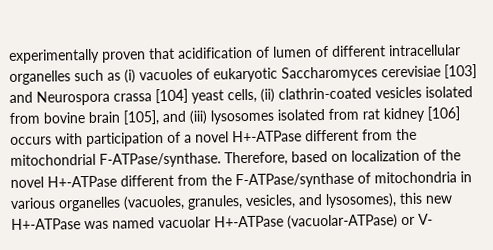experimentally proven that acidification of lumen of different intracellular organelles such as (i) vacuoles of eukaryotic Saccharomyces cerevisiae [103] and Neurospora crassa [104] yeast cells, (ii) clathrin-coated vesicles isolated from bovine brain [105], and (iii) lysosomes isolated from rat kidney [106] occurs with participation of a novel H+-ATPase different from the mitochondrial F-ATPase/synthase. Therefore, based on localization of the novel H+-ATPase different from the F-ATPase/synthase of mitochondria in various organelles (vacuoles, granules, vesicles, and lysosomes), this new H+-ATPase was named vacuolar H+-ATPase (vacuolar-ATPase) or V-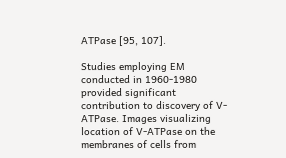ATPase [95, 107].

Studies employing EM conducted in 1960-1980 provided significant contribution to discovery of V-ATPase. Images visualizing location of V-ATPase on the membranes of cells from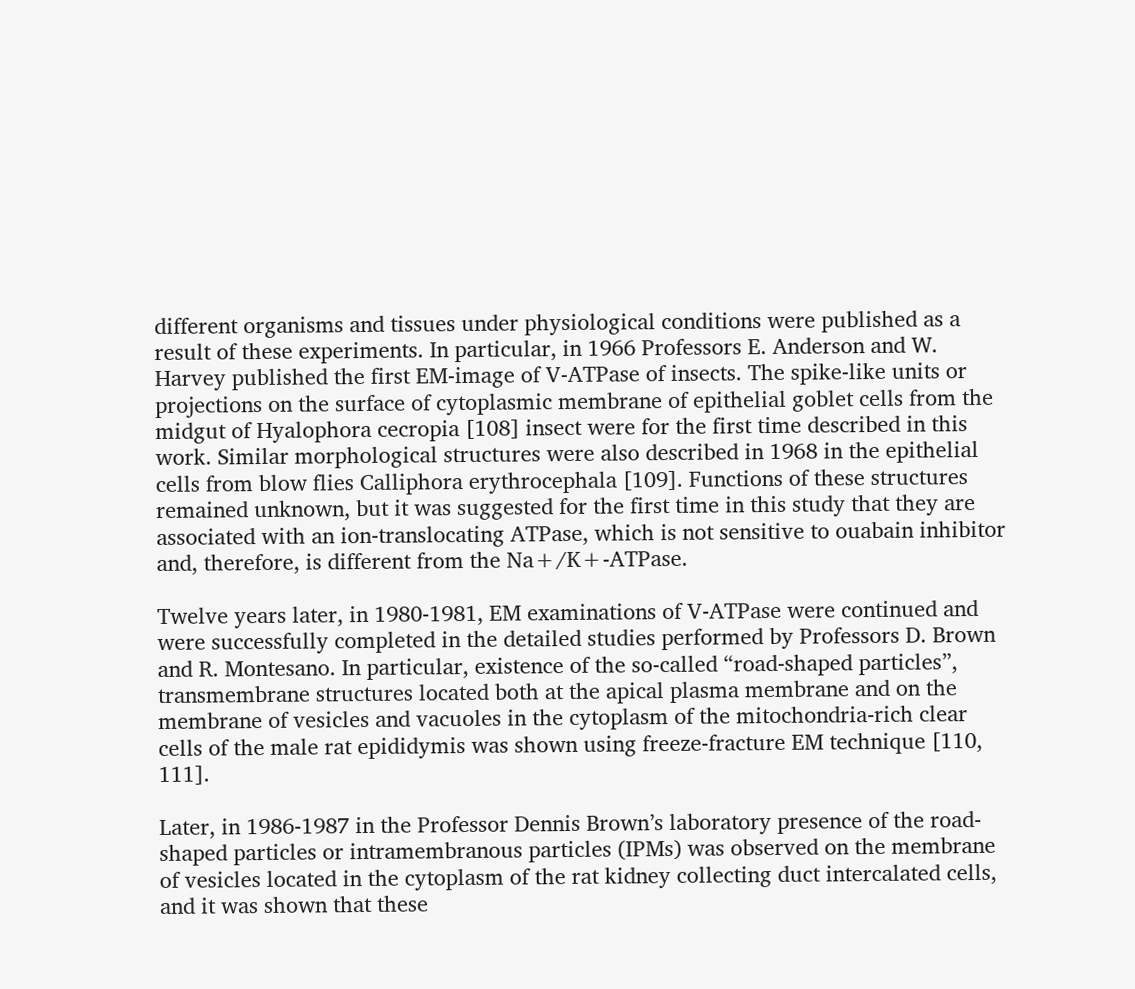different organisms and tissues under physiological conditions were published as a result of these experiments. In particular, in 1966 Professors E. Anderson and W. Harvey published the first EM-image of V-ATPase of insects. The spike-like units or projections on the surface of cytoplasmic membrane of epithelial goblet cells from the midgut of Hyalophora cecropia [108] insect were for the first time described in this work. Similar morphological structures were also described in 1968 in the epithelial cells from blow flies Calliphora erythrocephala [109]. Functions of these structures remained unknown, but it was suggested for the first time in this study that they are associated with an ion-translocating ATPase, which is not sensitive to ouabain inhibitor and, therefore, is different from the Na+/K+-ATPase.

Twelve years later, in 1980-1981, EM examinations of V-ATPase were continued and were successfully completed in the detailed studies performed by Professors D. Brown and R. Montesano. In particular, existence of the so-called “road-shaped particles”, transmembrane structures located both at the apical plasma membrane and on the membrane of vesicles and vacuoles in the cytoplasm of the mitochondria-rich clear cells of the male rat epididymis was shown using freeze-fracture EM technique [110, 111].

Later, in 1986-1987 in the Professor Dennis Brown’s laboratory presence of the road-shaped particles or intramembranous particles (IPMs) was observed on the membrane of vesicles located in the cytoplasm of the rat kidney collecting duct intercalated cells, and it was shown that these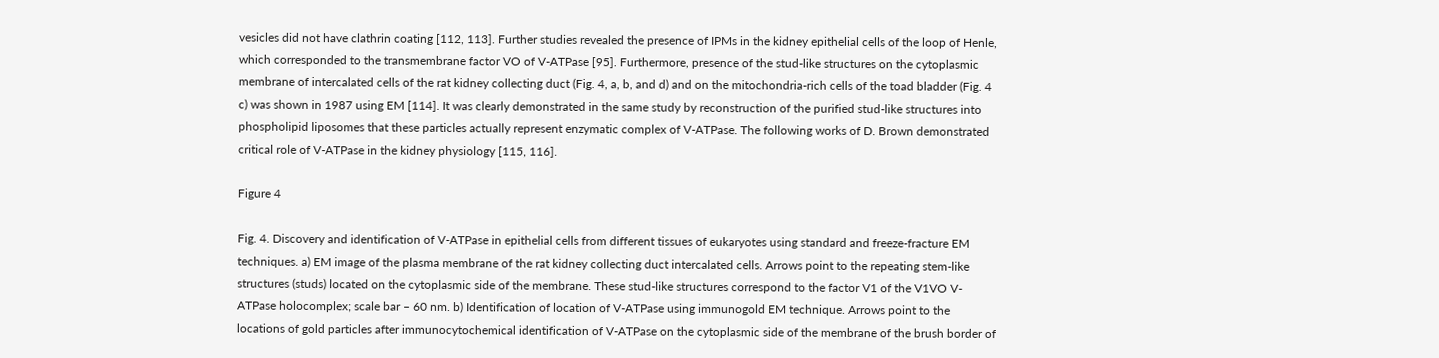vesicles did not have clathrin coating [112, 113]. Further studies revealed the presence of IPMs in the kidney epithelial cells of the loop of Henle, which corresponded to the transmembrane factor VO of V-ATPase [95]. Furthermore, presence of the stud-like structures on the cytoplasmic membrane of intercalated cells of the rat kidney collecting duct (Fig. 4, a, b, and d) and on the mitochondria-rich cells of the toad bladder (Fig. 4 c) was shown in 1987 using EM [114]. It was clearly demonstrated in the same study by reconstruction of the purified stud-like structures into phospholipid liposomes that these particles actually represent enzymatic complex of V-ATPase. The following works of D. Brown demonstrated critical role of V-ATPase in the kidney physiology [115, 116].

Figure 4

Fig. 4. Discovery and identification of V-ATPase in epithelial cells from different tissues of eukaryotes using standard and freeze-fracture EM techniques. a) EM image of the plasma membrane of the rat kidney collecting duct intercalated cells. Arrows point to the repeating stem-like structures (studs) located on the cytoplasmic side of the membrane. These stud-like structures correspond to the factor V1 of the V1VO V-ATPase holocomplex; scale bar – 60 nm. b) Identification of location of V-ATPase using immunogold EM technique. Arrows point to the locations of gold particles after immunocytochemical identification of V-ATPase on the cytoplasmic side of the membrane of the brush border of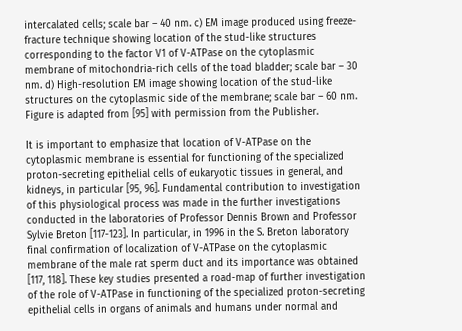intercalated cells; scale bar – 40 nm. c) EM image produced using freeze-fracture technique showing location of the stud-like structures corresponding to the factor V1 of V-ATPase on the cytoplasmic membrane of mitochondria-rich cells of the toad bladder; scale bar – 30 nm. d) High-resolution EM image showing location of the stud-like structures on the cytoplasmic side of the membrane; scale bar – 60 nm. Figure is adapted from [95] with permission from the Publisher.

It is important to emphasize that location of V-ATPase on the cytoplasmic membrane is essential for functioning of the specialized proton-secreting epithelial cells of eukaryotic tissues in general, and kidneys, in particular [95, 96]. Fundamental contribution to investigation of this physiological process was made in the further investigations conducted in the laboratories of Professor Dennis Brown and Professor Sylvie Breton [117-123]. In particular, in 1996 in the S. Breton laboratory final confirmation of localization of V-ATPase on the cytoplasmic membrane of the male rat sperm duct and its importance was obtained [117, 118]. These key studies presented a road-map of further investigation of the role of V-ATPase in functioning of the specialized proton-secreting epithelial cells in organs of animals and humans under normal and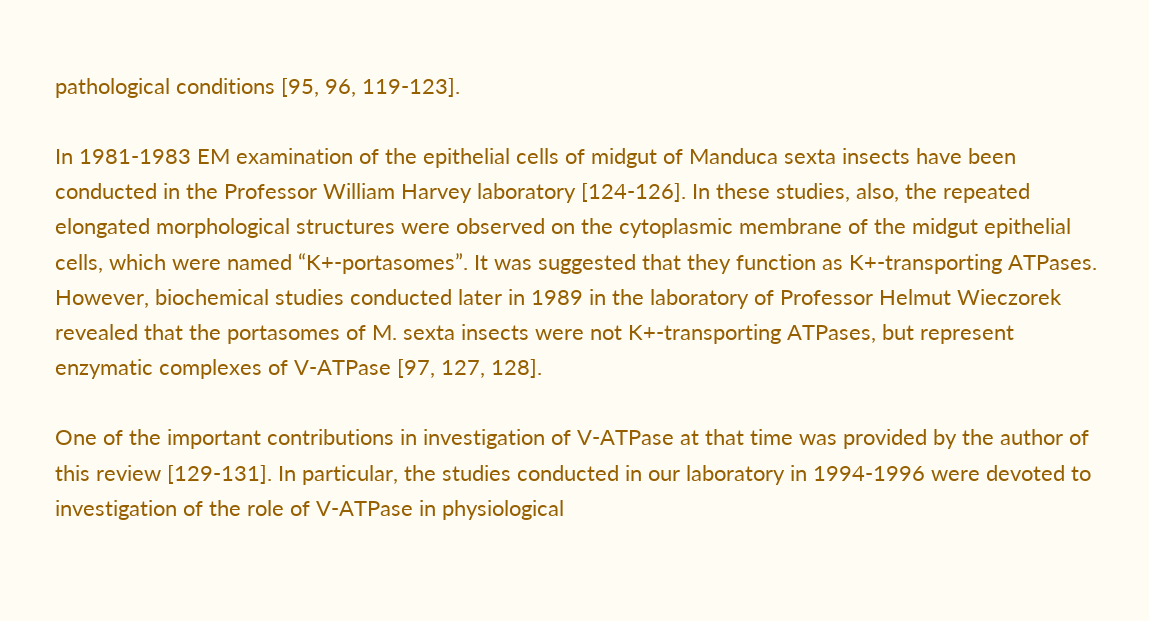pathological conditions [95, 96, 119-123].

In 1981-1983 EM examination of the epithelial cells of midgut of Manduca sexta insects have been conducted in the Professor William Harvey laboratory [124-126]. In these studies, also, the repeated elongated morphological structures were observed on the cytoplasmic membrane of the midgut epithelial cells, which were named “K+-portasomes”. It was suggested that they function as K+-transporting ATPases. However, biochemical studies conducted later in 1989 in the laboratory of Professor Helmut Wieczorek revealed that the portasomes of M. sexta insects were not K+-transporting ATPases, but represent enzymatic complexes of V-ATPase [97, 127, 128].

One of the important contributions in investigation of V-ATPase at that time was provided by the author of this review [129-131]. In particular, the studies conducted in our laboratory in 1994-1996 were devoted to investigation of the role of V-ATPase in physiological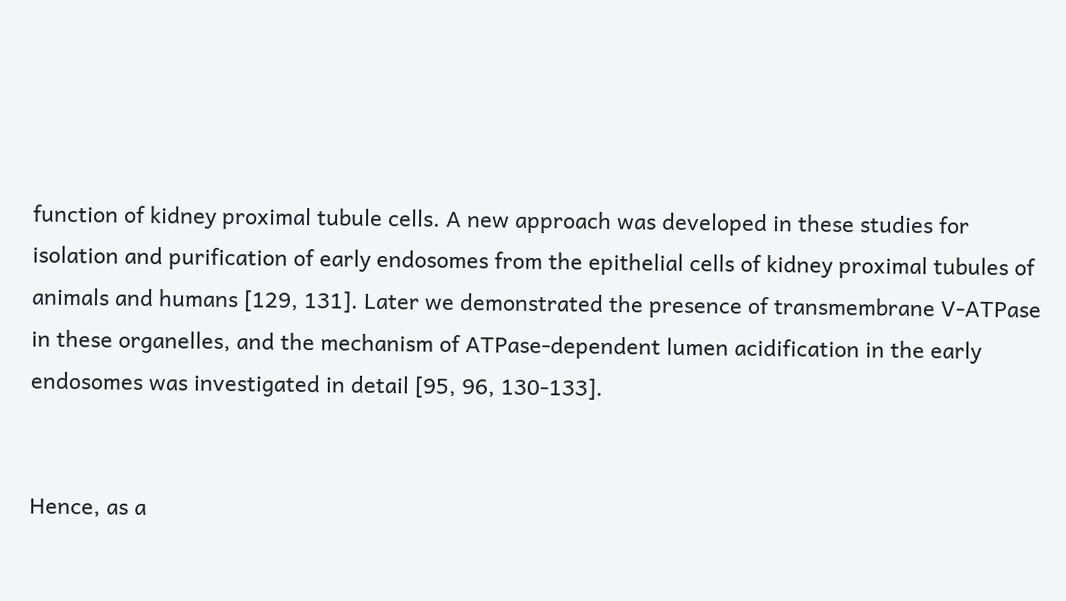function of kidney proximal tubule cells. A new approach was developed in these studies for isolation and purification of early endosomes from the epithelial cells of kidney proximal tubules of animals and humans [129, 131]. Later we demonstrated the presence of transmembrane V-ATPase in these organelles, and the mechanism of ATPase-dependent lumen acidification in the early endosomes was investigated in detail [95, 96, 130-133].


Hence, as a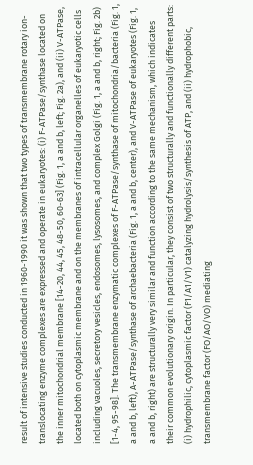result of intensive studies conducted in 1960-1990 it was shown that two types of transmembrane rotary ion-translocating enzyme complexes are expressed and operate in eukaryotes: (i) F-ATPase/synthase located on the inner mitochondrial membrane [14-20, 44, 45, 48-50, 60-63] (Fig. 1, a and b, left; Fig. 2a), and (ii) V-ATPase, located both on cytoplasmic membrane and on the membranes of intracellular organelles of eukaryotic cells including vacuoles, secretory vesicles, endosomes, lysosomes, and complex Golgi (Fig. 1, a and b, right; Fig. 2b) [1-4, 95-98]. The transmembrane enzymatic complexes of F-ATPase/synthase of mitochondria/bacteria (Fig. 1, a and b, left), A-ATPase/synthase of archaebacteria (Fig. 1, a and b, center), and V-ATPase of eukaryotes (Fig. 1, a and b, right) are structurally very similar and function according to the same mechanism, which indicates their common evolutionary origin. In particular, they consist of two structurally and functionally different parts: (i) hydrophilic, cytoplasmic factor (F1/A1/V1) catalyzing hydrolysis/synthesis of ATP, and (ii) hydrophobic, transmembrane factor (FO/AO/VO) mediating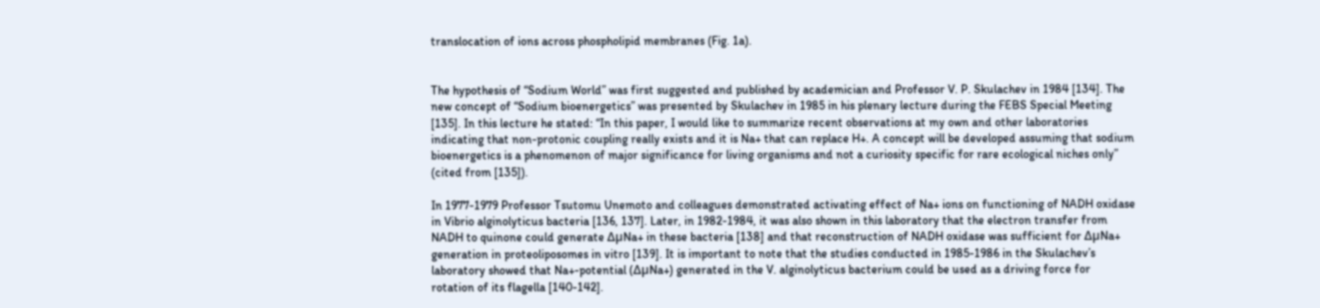translocation of ions across phospholipid membranes (Fig. 1a).


The hypothesis of “Sodium World” was first suggested and published by academician and Professor V. P. Skulachev in 1984 [134]. The new concept of “Sodium bioenergetics” was presented by Skulachev in 1985 in his plenary lecture during the FEBS Special Meeting [135]. In this lecture he stated: “In this paper, I would like to summarize recent observations at my own and other laboratories indicating that non-protonic coupling really exists and it is Na+ that can replace H+. A concept will be developed assuming that sodium bioenergetics is a phenomenon of major significance for living organisms and not a curiosity specific for rare ecological niches only” (cited from [135]).

In 1977-1979 Professor Tsutomu Unemoto and colleagues demonstrated activating effect of Na+ ions on functioning of NADH oxidase in Vibrio alginolyticus bacteria [136, 137]. Later, in 1982-1984, it was also shown in this laboratory that the electron transfer from NADH to quinone could generate ΔµNa+ in these bacteria [138] and that reconstruction of NADH oxidase was sufficient for ΔµNa+ generation in proteoliposomes in vitro [139]. It is important to note that the studies conducted in 1985-1986 in the Skulachev’s laboratory showed that Na+-potential (ΔµNa+) generated in the V. alginolyticus bacterium could be used as a driving force for rotation of its flagella [140-142].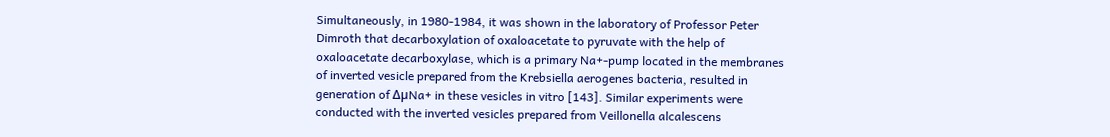Simultaneously, in 1980-1984, it was shown in the laboratory of Professor Peter Dimroth that decarboxylation of oxaloacetate to pyruvate with the help of oxaloacetate decarboxylase, which is a primary Na+-pump located in the membranes of inverted vesicle prepared from the Krebsiella aerogenes bacteria, resulted in generation of ΔµNa+ in these vesicles in vitro [143]. Similar experiments were conducted with the inverted vesicles prepared from Veillonella alcalescens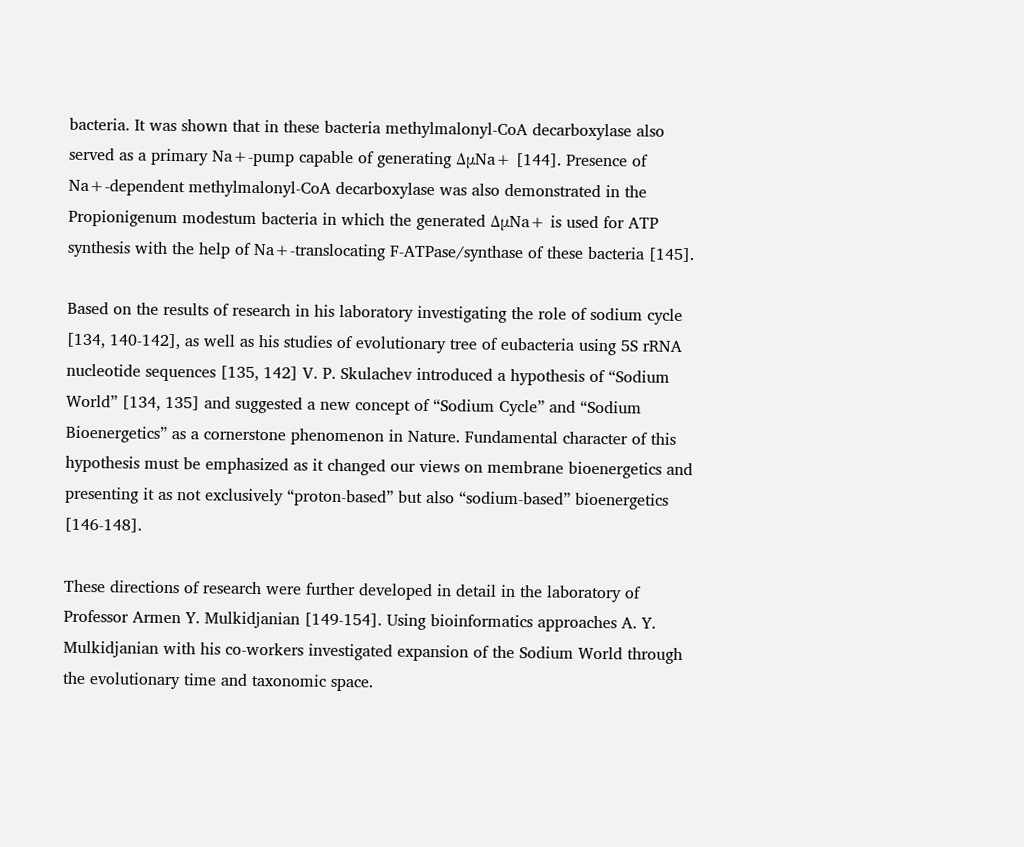bacteria. It was shown that in these bacteria methylmalonyl-CoA decarboxylase also served as a primary Na+-pump capable of generating ΔµNa+ [144]. Presence of Na+-dependent methylmalonyl-CoA decarboxylase was also demonstrated in the Propionigenum modestum bacteria in which the generated ΔµNa+ is used for ATP synthesis with the help of Na+-translocating F-ATPase/synthase of these bacteria [145].

Based on the results of research in his laboratory investigating the role of sodium cycle [134, 140-142], as well as his studies of evolutionary tree of eubacteria using 5S rRNA nucleotide sequences [135, 142] V. P. Skulachev introduced a hypothesis of “Sodium World” [134, 135] and suggested a new concept of “Sodium Cycle” and “Sodium Bioenergetics” as a cornerstone phenomenon in Nature. Fundamental character of this hypothesis must be emphasized as it changed our views on membrane bioenergetics and presenting it as not exclusively “proton-based” but also “sodium-based” bioenergetics [146-148].

These directions of research were further developed in detail in the laboratory of Professor Armen Y. Mulkidjanian [149-154]. Using bioinformatics approaches A. Y. Mulkidjanian with his co-workers investigated expansion of the Sodium World through the evolutionary time and taxonomic space.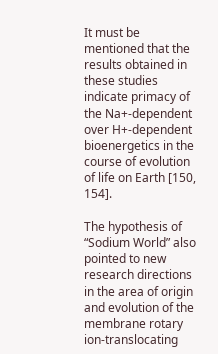It must be mentioned that the results obtained in these studies indicate primacy of the Na+-dependent over H+-dependent bioenergetics in the course of evolution of life on Earth [150, 154].

The hypothesis of “Sodium World” also pointed to new research directions in the area of origin and evolution of the membrane rotary ion-translocating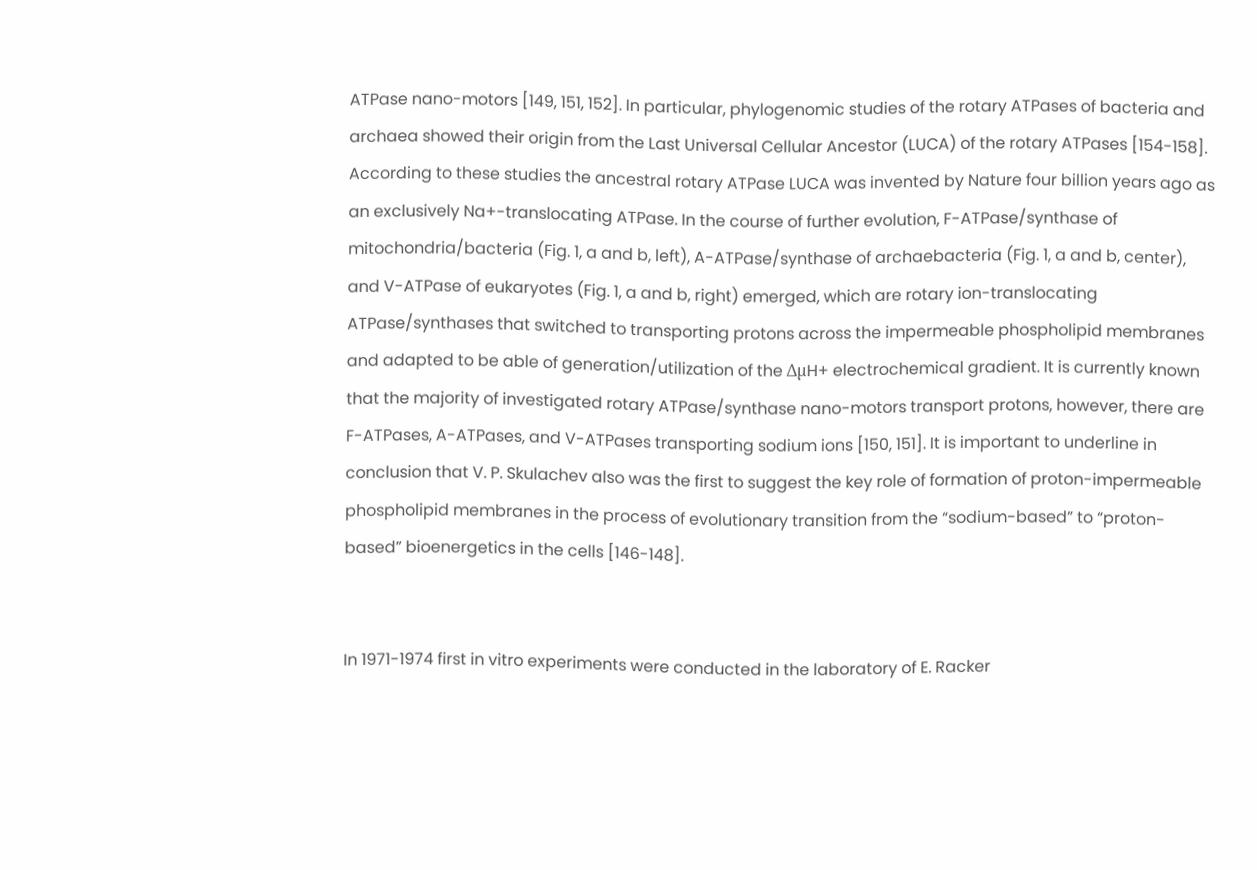ATPase nano-motors [149, 151, 152]. In particular, phylogenomic studies of the rotary ATPases of bacteria and archaea showed their origin from the Last Universal Cellular Ancestor (LUCA) of the rotary ATPases [154-158]. According to these studies the ancestral rotary ATPase LUCA was invented by Nature four billion years ago as an exclusively Na+-translocating ATPase. In the course of further evolution, F-ATPase/synthase of mitochondria/bacteria (Fig. 1, a and b, left), A-ATPase/synthase of archaebacteria (Fig. 1, a and b, center), and V-ATPase of eukaryotes (Fig. 1, a and b, right) emerged, which are rotary ion-translocating ATPase/synthases that switched to transporting protons across the impermeable phospholipid membranes and adapted to be able of generation/utilization of the ΔµH+ electrochemical gradient. It is currently known that the majority of investigated rotary ATPase/synthase nano-motors transport protons, however, there are F-ATPases, A-ATPases, and V-ATPases transporting sodium ions [150, 151]. It is important to underline in conclusion that V. P. Skulachev also was the first to suggest the key role of formation of proton-impermeable phospholipid membranes in the process of evolutionary transition from the “sodium-based” to “proton-based” bioenergetics in the cells [146-148].


In 1971-1974 first in vitro experiments were conducted in the laboratory of E. Racker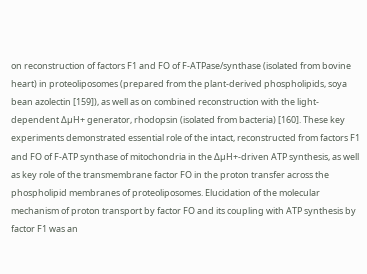on reconstruction of factors F1 and FO of F-ATPase/synthase (isolated from bovine heart) in proteoliposomes (prepared from the plant-derived phospholipids, soya bean azolectin [159]), as well as on combined reconstruction with the light-dependent ΔµH+ generator, rhodopsin (isolated from bacteria) [160]. These key experiments demonstrated essential role of the intact, reconstructed from factors F1 and FO of F-ATP synthase of mitochondria in the ΔµH+-driven ATP synthesis, as well as key role of the transmembrane factor FO in the proton transfer across the phospholipid membranes of proteoliposomes. Elucidation of the molecular mechanism of proton transport by factor FO and its coupling with ATP synthesis by factor F1 was an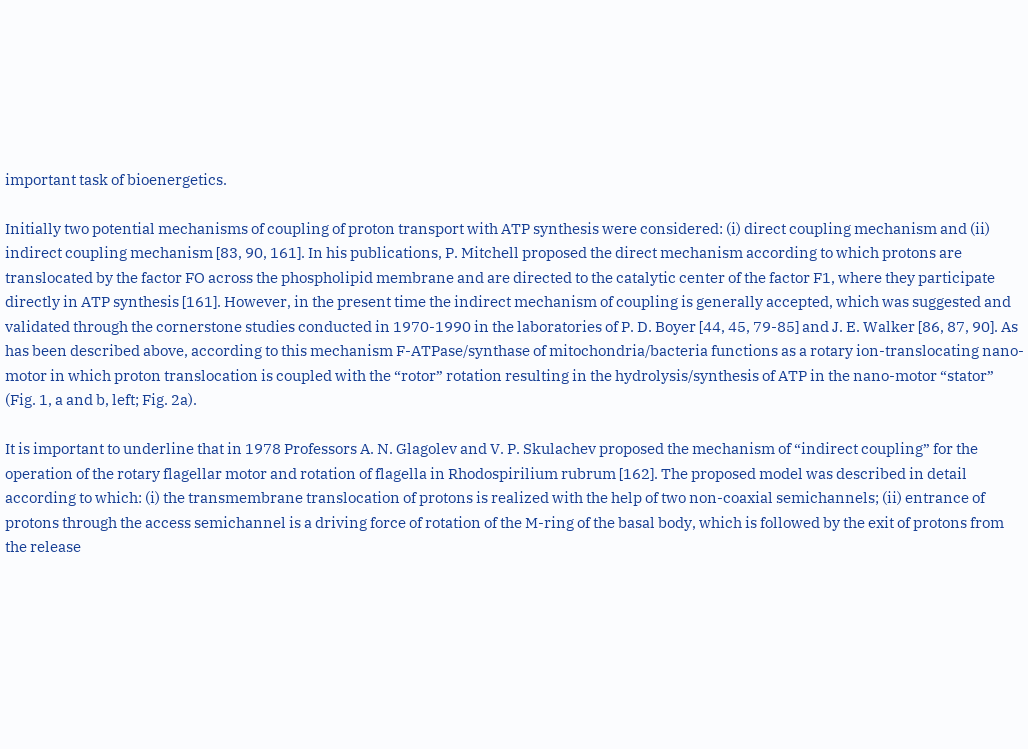important task of bioenergetics.

Initially two potential mechanisms of coupling of proton transport with ATP synthesis were considered: (i) direct coupling mechanism and (ii) indirect coupling mechanism [83, 90, 161]. In his publications, P. Mitchell proposed the direct mechanism according to which protons are translocated by the factor FO across the phospholipid membrane and are directed to the catalytic center of the factor F1, where they participate directly in ATP synthesis [161]. However, in the present time the indirect mechanism of coupling is generally accepted, which was suggested and validated through the cornerstone studies conducted in 1970-1990 in the laboratories of P. D. Boyer [44, 45, 79-85] and J. E. Walker [86, 87, 90]. As has been described above, according to this mechanism F-ATPase/synthase of mitochondria/bacteria functions as a rotary ion-translocating nano-motor in which proton translocation is coupled with the “rotor” rotation resulting in the hydrolysis/synthesis of ATP in the nano-motor “stator” (Fig. 1, a and b, left; Fig. 2a).

It is important to underline that in 1978 Professors A. N. Glagolev and V. P. Skulachev proposed the mechanism of “indirect coupling” for the operation of the rotary flagellar motor and rotation of flagella in Rhodospirilium rubrum [162]. The proposed model was described in detail according to which: (i) the transmembrane translocation of protons is realized with the help of two non-coaxial semichannels; (ii) entrance of protons through the access semichannel is a driving force of rotation of the M-ring of the basal body, which is followed by the exit of protons from the release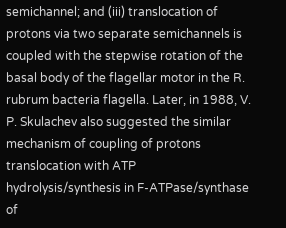semichannel; and (iii) translocation of protons via two separate semichannels is coupled with the stepwise rotation of the basal body of the flagellar motor in the R. rubrum bacteria flagella. Later, in 1988, V. P. Skulachev also suggested the similar mechanism of coupling of protons translocation with ATP hydrolysis/synthesis in F-ATPase/synthase of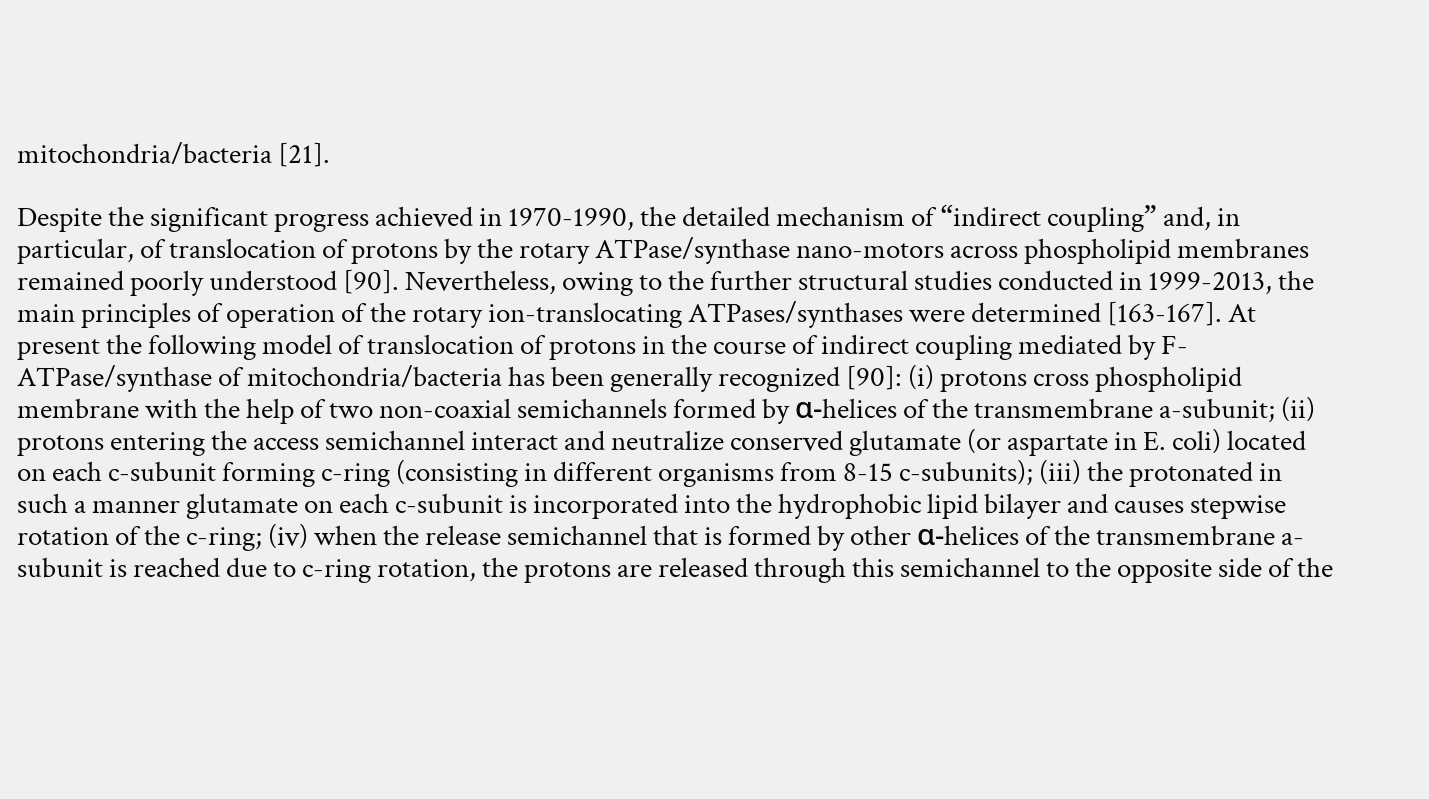mitochondria/bacteria [21].

Despite the significant progress achieved in 1970-1990, the detailed mechanism of “indirect coupling” and, in particular, of translocation of protons by the rotary ATPase/synthase nano-motors across phospholipid membranes remained poorly understood [90]. Nevertheless, owing to the further structural studies conducted in 1999-2013, the main principles of operation of the rotary ion-translocating ATPases/synthases were determined [163-167]. At present the following model of translocation of protons in the course of indirect coupling mediated by F-ATPase/synthase of mitochondria/bacteria has been generally recognized [90]: (i) protons cross phospholipid membrane with the help of two non-coaxial semichannels formed by α-helices of the transmembrane a-subunit; (ii) protons entering the access semichannel interact and neutralize conserved glutamate (or aspartate in E. coli) located on each c-subunit forming c-ring (consisting in different organisms from 8-15 c-subunits); (iii) the protonated in such a manner glutamate on each c-subunit is incorporated into the hydrophobic lipid bilayer and causes stepwise rotation of the c-ring; (iv) when the release semichannel that is formed by other α-helices of the transmembrane a-subunit is reached due to c-ring rotation, the protons are released through this semichannel to the opposite side of the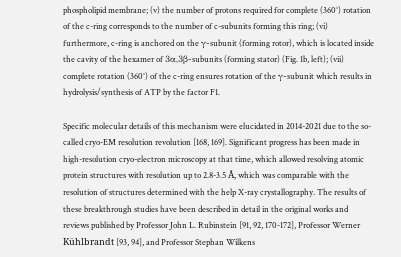phospholipid membrane; (v) the number of protons required for complete (360°) rotation of the c-ring corresponds to the number of c-subunits forming this ring; (vi) furthermore, c-ring is anchored on the γ-subunit (forming rotor), which is located inside the cavity of the hexamer of 3α,3β-subunits (forming stator) (Fig. 1b, left); (vii) complete rotation (360°) of the c-ring ensures rotation of the γ-subunit which results in hydrolysis/synthesis of ATP by the factor F1.

Specific molecular details of this mechanism were elucidated in 2014-2021 due to the so-called cryo-EM resolution revolution [168, 169]. Significant progress has been made in high-resolution cryo-electron microscopy at that time, which allowed resolving atomic protein structures with resolution up to 2.8-3.5 Å, which was comparable with the resolution of structures determined with the help X-ray crystallography. The results of these breakthrough studies have been described in detail in the original works and reviews published by Professor John L. Rubinstein [91, 92, 170-172], Professor Werner Kühlbrandt [93, 94], and Professor Stephan Wilkens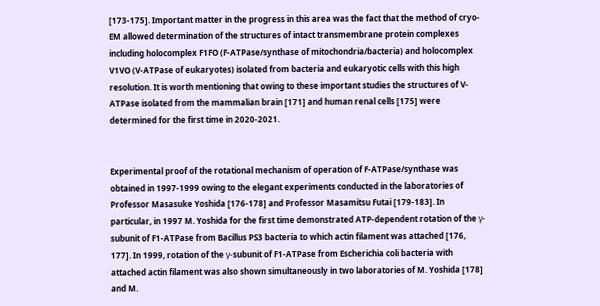[173-175]. Important matter in the progress in this area was the fact that the method of cryo-EM allowed determination of the structures of intact transmembrane protein complexes including holocomplex F1FO (F-ATPase/synthase of mitochondria/bacteria) and holocomplex V1VO (V-ATPase of eukaryotes) isolated from bacteria and eukaryotic cells with this high resolution. It is worth mentioning that owing to these important studies the structures of V-ATPase isolated from the mammalian brain [171] and human renal cells [175] were determined for the first time in 2020-2021.


Experimental proof of the rotational mechanism of operation of F-ATPase/synthase was obtained in 1997-1999 owing to the elegant experiments conducted in the laboratories of Professor Masasuke Yoshida [176-178] and Professor Masamitsu Futai [179-183]. In particular, in 1997 M. Yoshida for the first time demonstrated ATP-dependent rotation of the γ-subunit of F1-ATPase from Bacillus PS3 bacteria to which actin filament was attached [176, 177]. In 1999, rotation of the γ-subunit of F1-ATPase from Escherichia coli bacteria with attached actin filament was also shown simultaneously in two laboratories of M. Yoshida [178] and M.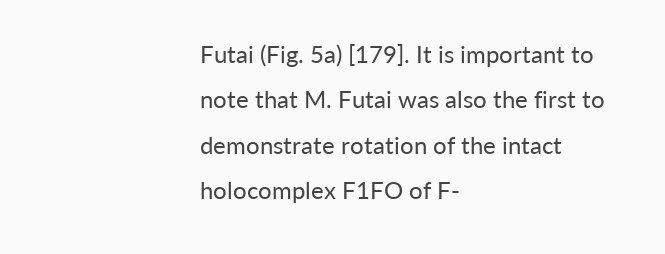Futai (Fig. 5a) [179]. It is important to note that M. Futai was also the first to demonstrate rotation of the intact holocomplex F1FO of F-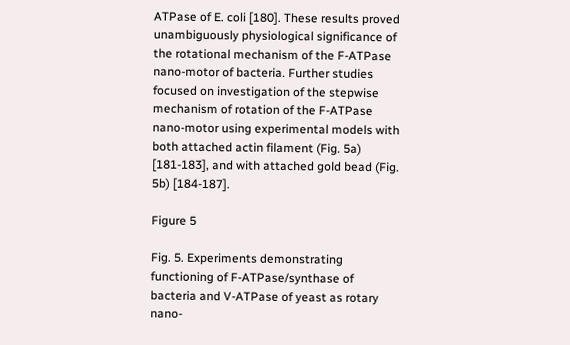ATPase of E. coli [180]. These results proved unambiguously physiological significance of the rotational mechanism of the F-ATPase nano-motor of bacteria. Further studies focused on investigation of the stepwise mechanism of rotation of the F-ATPase nano-motor using experimental models with both attached actin filament (Fig. 5a) [181-183], and with attached gold bead (Fig. 5b) [184-187].

Figure 5

Fig. 5. Experiments demonstrating functioning of F-ATPase/synthase of bacteria and V-ATPase of yeast as rotary nano-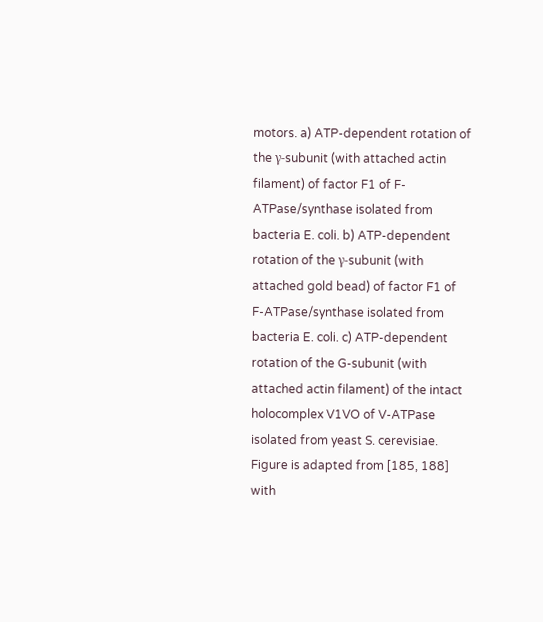motors. a) ATP-dependent rotation of the γ-subunit (with attached actin filament) of factor F1 of F-ATPase/synthase isolated from bacteria E. coli. b) ATP-dependent rotation of the γ-subunit (with attached gold bead) of factor F1 of F-ATPase/synthase isolated from bacteria E. coli. c) ATP-dependent rotation of the G-subunit (with attached actin filament) of the intact holocomplex V1VO of V-ATPase isolated from yeast S. cerevisiae. Figure is adapted from [185, 188] with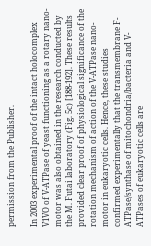permission from the Publisher.

In 2003 experimental proof of the intact holocomplex V1VO of V-ATPase of yeast functioning as a rotary nano-motor was also obtained in the research conducted by the M. Futai laboratory (Fig. 5c) [188-192]. These results provided clear proof of physiological significance of the rotation mechanism of action of the V-ATPase nano-motor in eukaryotic cells. Hence, these studies confirmed experimentally that the transmembrane F-ATPase/synthase of mitochondria/bacteria and V-ATPases of eukaryotic cells are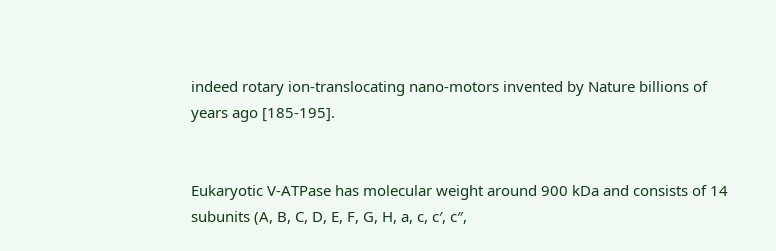indeed rotary ion-translocating nano-motors invented by Nature billions of years ago [185-195].


Eukaryotic V-ATPase has molecular weight around 900 kDa and consists of 14 subunits (A, B, C, D, E, F, G, H, a, c, c′, c″,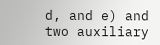d, and e) and two auxiliary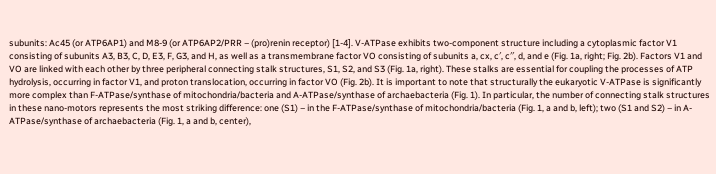subunits: Ac45 (or ATP6AP1) and M8-9 (or ATP6AP2/PRR – (pro)renin receptor) [1-4]. V-ATPase exhibits two-component structure including a cytoplasmic factor V1 consisting of subunits A3, B3, C, D, E3, F, G3, and H, as well as a transmembrane factor VO consisting of subunits a, cx, c′, c′′, d, and e (Fig. 1a, right; Fig. 2b). Factors V1 and VO are linked with each other by three peripheral connecting stalk structures, S1, S2, and S3 (Fig. 1a, right). These stalks are essential for coupling the processes of ATP hydrolysis, occurring in factor V1, and proton translocation, occurring in factor VO (Fig. 2b). It is important to note that structurally the eukaryotic V-ATPase is significantly more complex than F-ATPase/synthase of mitochondria/bacteria and A-ATPase/synthase of archaebacteria (Fig. 1). In particular, the number of connecting stalk structures in these nano-motors represents the most striking difference: one (S1) – in the F-ATPase/synthase of mitochondria/bacteria (Fig. 1, a and b, left); two (S1 and S2) – in A-ATPase/synthase of archaebacteria (Fig. 1, a and b, center),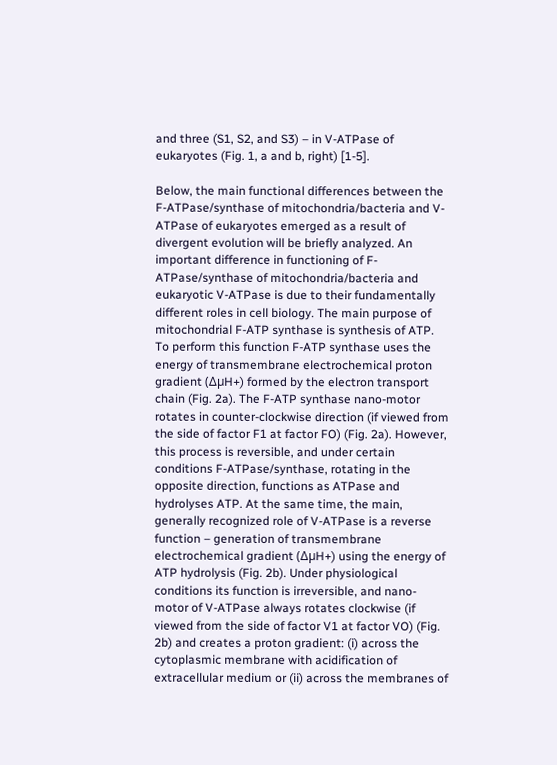and three (S1, S2, and S3) – in V-ATPase of eukaryotes (Fig. 1, a and b, right) [1-5].

Below, the main functional differences between the F-ATPase/synthase of mitochondria/bacteria and V-ATPase of eukaryotes emerged as a result of divergent evolution will be briefly analyzed. An important difference in functioning of F-ATPase/synthase of mitochondria/bacteria and eukaryotic V-ATPase is due to their fundamentally different roles in cell biology. The main purpose of mitochondrial F-ATP synthase is synthesis of ATP. To perform this function F-ATP synthase uses the energy of transmembrane electrochemical proton gradient (ΔµH+) formed by the electron transport chain (Fig. 2a). The F-ATP synthase nano-motor rotates in counter-clockwise direction (if viewed from the side of factor F1 at factor FO) (Fig. 2a). However, this process is reversible, and under certain conditions F-ATPase/synthase, rotating in the opposite direction, functions as ATPase and hydrolyses ATP. At the same time, the main, generally recognized role of V-ATPase is a reverse function – generation of transmembrane electrochemical gradient (ΔµH+) using the energy of ATP hydrolysis (Fig. 2b). Under physiological conditions its function is irreversible, and nano-motor of V-ATPase always rotates clockwise (if viewed from the side of factor V1 at factor VO) (Fig. 2b) and creates a proton gradient: (i) across the cytoplasmic membrane with acidification of extracellular medium or (ii) across the membranes of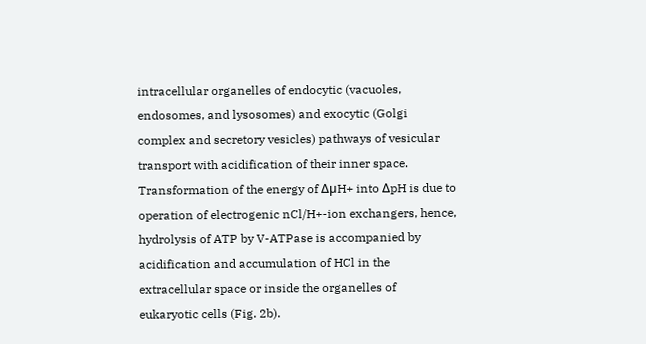intracellular organelles of endocytic (vacuoles, endosomes, and lysosomes) and exocytic (Golgi complex and secretory vesicles) pathways of vesicular transport with acidification of their inner space. Transformation of the energy of ΔµH+ into ΔpH is due to operation of electrogenic nCl/H+-ion exchangers, hence, hydrolysis of ATP by V-ATPase is accompanied by acidification and accumulation of HCl in the extracellular space or inside the organelles of eukaryotic cells (Fig. 2b).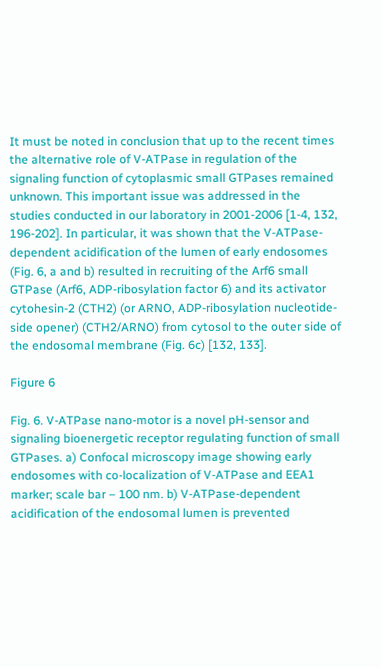It must be noted in conclusion that up to the recent times the alternative role of V-ATPase in regulation of the signaling function of cytoplasmic small GTPases remained unknown. This important issue was addressed in the studies conducted in our laboratory in 2001-2006 [1-4, 132, 196-202]. In particular, it was shown that the V-ATPase-dependent acidification of the lumen of early endosomes (Fig. 6, a and b) resulted in recruiting of the Arf6 small GTPase (Arf6, ADP-ribosylation factor 6) and its activator cytohesin-2 (CTH2) (or ARNO, ADP-ribosylation nucleotide-side opener) (CTH2/ARNO) from cytosol to the outer side of the endosomal membrane (Fig. 6c) [132, 133].

Figure 6

Fig. 6. V-ATPase nano-motor is a novel pH-sensor and signaling bioenergetic receptor regulating function of small GTPases. a) Confocal microscopy image showing early endosomes with co-localization of V-ATPase and EEA1 marker; scale bar – 100 nm. b) V-ATPase-dependent acidification of the endosomal lumen is prevented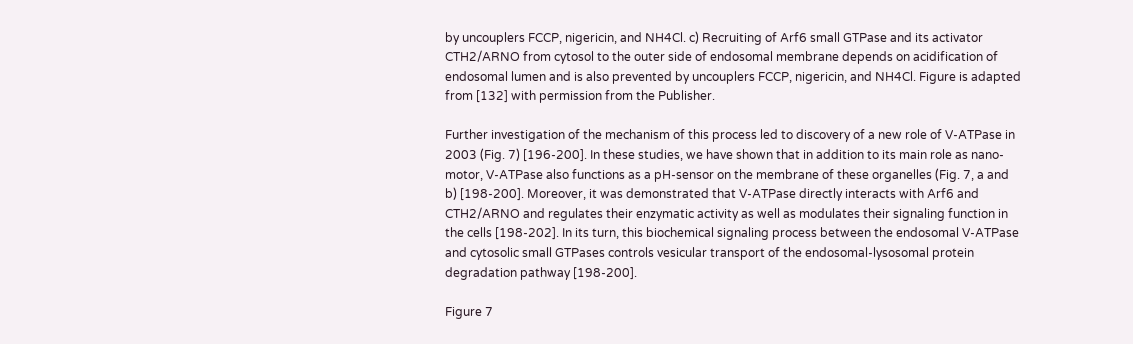by uncouplers FCCP, nigericin, and NH4Cl. c) Recruiting of Arf6 small GTPase and its activator CTH2/ARNO from cytosol to the outer side of endosomal membrane depends on acidification of endosomal lumen and is also prevented by uncouplers FCCP, nigericin, and NH4Cl. Figure is adapted from [132] with permission from the Publisher.

Further investigation of the mechanism of this process led to discovery of a new role of V-ATPase in 2003 (Fig. 7) [196-200]. In these studies, we have shown that in addition to its main role as nano-motor, V-ATPase also functions as a pH-sensor on the membrane of these organelles (Fig. 7, a and b) [198-200]. Moreover, it was demonstrated that V-ATPase directly interacts with Arf6 and CTH2/ARNO and regulates their enzymatic activity as well as modulates their signaling function in the cells [198-202]. In its turn, this biochemical signaling process between the endosomal V-ATPase and cytosolic small GTPases controls vesicular transport of the endosomal-lysosomal protein degradation pathway [198-200].

Figure 7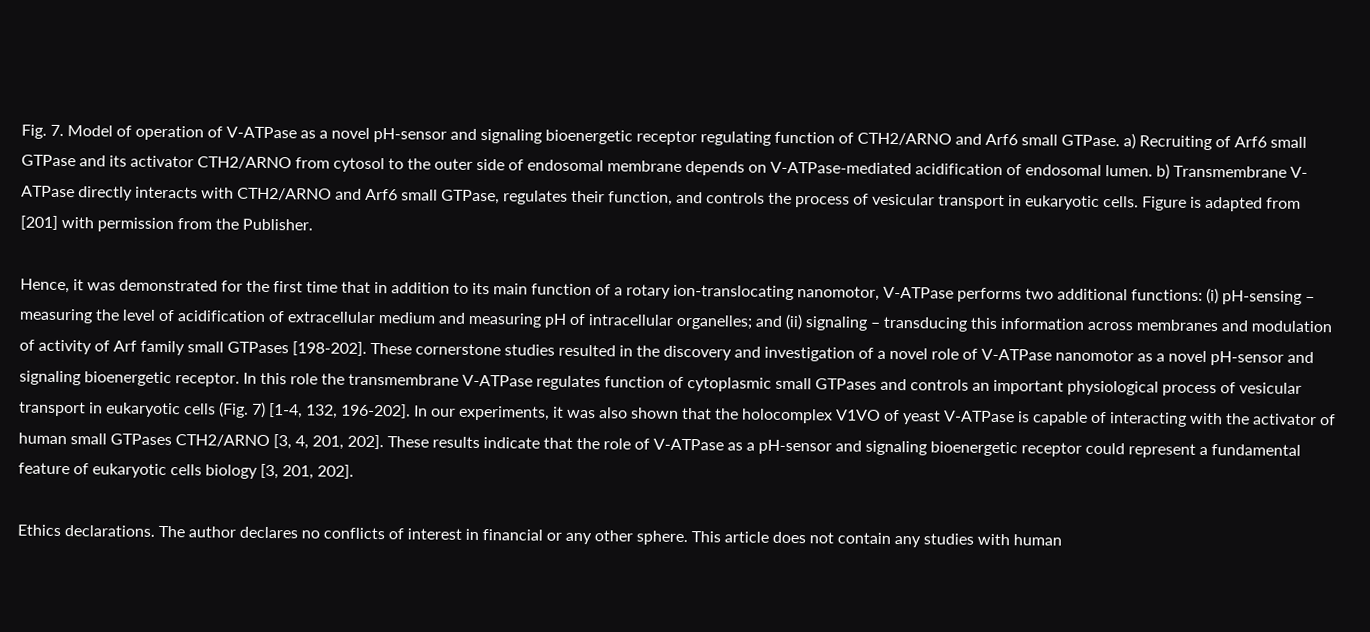Fig. 7. Model of operation of V-ATPase as a novel pH-sensor and signaling bioenergetic receptor regulating function of CTH2/ARNO and Arf6 small GTPase. a) Recruiting of Arf6 small GTPase and its activator CTH2/ARNO from cytosol to the outer side of endosomal membrane depends on V-ATPase-mediated acidification of endosomal lumen. b) Transmembrane V-ATPase directly interacts with CTH2/ARNO and Arf6 small GTPase, regulates their function, and controls the process of vesicular transport in eukaryotic cells. Figure is adapted from [201] with permission from the Publisher.

Hence, it was demonstrated for the first time that in addition to its main function of a rotary ion-translocating nanomotor, V-ATPase performs two additional functions: (i) pH-sensing – measuring the level of acidification of extracellular medium and measuring pH of intracellular organelles; and (ii) signaling – transducing this information across membranes and modulation of activity of Arf family small GTPases [198-202]. These cornerstone studies resulted in the discovery and investigation of a novel role of V-ATPase nanomotor as a novel pH-sensor and signaling bioenergetic receptor. In this role the transmembrane V-ATPase regulates function of cytoplasmic small GTPases and controls an important physiological process of vesicular transport in eukaryotic cells (Fig. 7) [1-4, 132, 196-202]. In our experiments, it was also shown that the holocomplex V1VO of yeast V-ATPase is capable of interacting with the activator of human small GTPases CTH2/ARNO [3, 4, 201, 202]. These results indicate that the role of V-ATPase as a pH-sensor and signaling bioenergetic receptor could represent a fundamental feature of eukaryotic cells biology [3, 201, 202].

Ethics declarations. The author declares no conflicts of interest in financial or any other sphere. This article does not contain any studies with human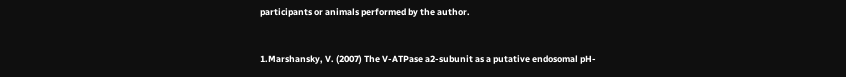participants or animals performed by the author.


1.Marshansky, V. (2007) The V-ATPase a2-subunit as a putative endosomal pH-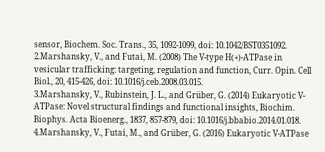sensor, Biochem. Soc. Trans., 35, 1092-1099, doi: 10.1042/BST0351092.
2.Marshansky, V., and Futai, M. (2008) The V-type H(+)-ATPase in vesicular trafficking: targeting, regulation and function, Curr. Opin. Cell Biol., 20, 415-426, doi: 10.1016/j.ceb.2008.03.015.
3.Marshansky, V., Rubinstein, J. L., and Grüber, G. (2014) Eukaryotic V-ATPase: Novel structural findings and functional insights, Biochim. Biophys. Acta Bioenerg., 1837, 857-879, doi: 10.1016/j.bbabio.2014.01.018.
4.Marshansky, V., Futai, M., and Grüber, G. (2016) Eukaryotic V-ATPase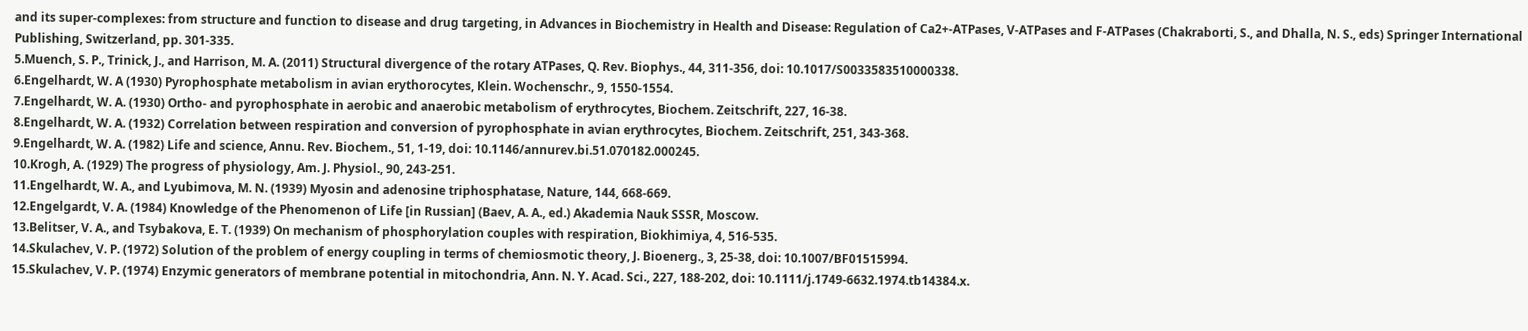and its super-complexes: from structure and function to disease and drug targeting, in Advances in Biochemistry in Health and Disease: Regulation of Ca2+-ATPases, V-ATPases and F-ATPases (Chakraborti, S., and Dhalla, N. S., eds) Springer International Publishing, Switzerland, pp. 301-335.
5.Muench, S. P., Trinick, J., and Harrison, M. A. (2011) Structural divergence of the rotary ATPases, Q. Rev. Biophys., 44, 311-356, doi: 10.1017/S0033583510000338.
6.Engelhardt, W. A (1930) Pyrophosphate metabolism in avian erythorocytes, Klein. Wochenschr., 9, 1550-1554.
7.Engelhardt, W. A. (1930) Ortho- and pyrophosphate in aerobic and anaerobic metabolism of erythrocytes, Biochem. Zeitschrift, 227, 16-38.
8.Engelhardt, W. A. (1932) Correlation between respiration and conversion of pyrophosphate in avian erythrocytes, Biochem. Zeitschrift, 251, 343-368.
9.Engelhardt, W. A. (1982) Life and science, Annu. Rev. Biochem., 51, 1-19, doi: 10.1146/annurev.bi.51.070182.000245.
10.Krogh, A. (1929) The progress of physiology, Am. J. Physiol., 90, 243-251.
11.Engelhardt, W. A., and Lyubimova, M. N. (1939) Myosin and adenosine triphosphatase, Nature, 144, 668-669.
12.Engelgardt, V. A. (1984) Knowledge of the Phenomenon of Life [in Russian] (Baev, A. A., ed.) Akademia Nauk SSSR, Moscow.
13.Belitser, V. A., and Tsybakova, E. T. (1939) On mechanism of phosphorylation couples with respiration, Biokhimiya, 4, 516-535.
14.Skulachev, V. P. (1972) Solution of the problem of energy coupling in terms of chemiosmotic theory, J. Bioenerg., 3, 25-38, doi: 10.1007/BF01515994.
15.Skulachev, V. P. (1974) Enzymic generators of membrane potential in mitochondria, Ann. N. Y. Acad. Sci., 227, 188-202, doi: 10.1111/j.1749-6632.1974.tb14384.x.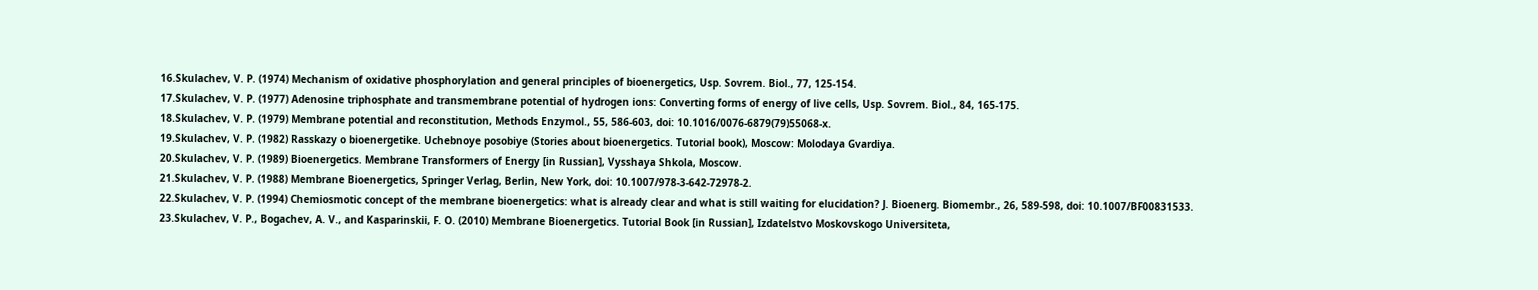16.Skulachev, V. P. (1974) Mechanism of oxidative phosphorylation and general principles of bioenergetics, Usp. Sovrem. Biol., 77, 125-154.
17.Skulachev, V. P. (1977) Adenosine triphosphate and transmembrane potential of hydrogen ions: Converting forms of energy of live cells, Usp. Sovrem. Biol., 84, 165-175.
18.Skulachev, V. P. (1979) Membrane potential and reconstitution, Methods Enzymol., 55, 586-603, doi: 10.1016/0076-6879(79)55068-x.
19.Skulachev, V. P. (1982) Rasskazy o bioenergetike. Uchebnoye posobiye (Stories about bioenergetics. Tutorial book), Moscow: Molodaya Gvardiya.
20.Skulachev, V. P. (1989) Bioenergetics. Membrane Transformers of Energy [in Russian], Vysshaya Shkola, Moscow.
21.Skulachev, V. P. (1988) Membrane Bioenergetics, Springer Verlag, Berlin, New York, doi: 10.1007/978-3-642-72978-2.
22.Skulachev, V. P. (1994) Chemiosmotic concept of the membrane bioenergetics: what is already clear and what is still waiting for elucidation? J. Bioenerg. Biomembr., 26, 589-598, doi: 10.1007/BF00831533.
23.Skulachev, V. P., Bogachev, A. V., and Kasparinskii, F. O. (2010) Membrane Bioenergetics. Tutorial Book [in Russian], Izdatelstvo Moskovskogo Universiteta,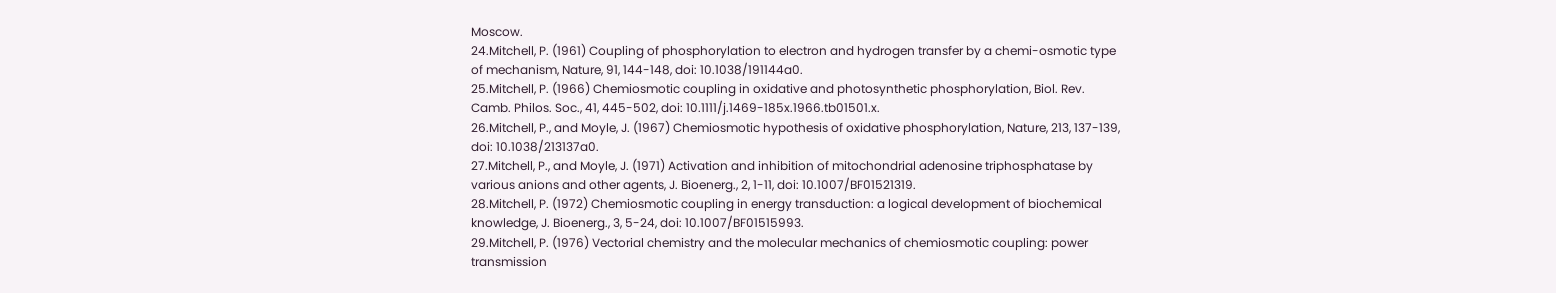Moscow.
24.Mitchell, P. (1961) Coupling of phosphorylation to electron and hydrogen transfer by a chemi-osmotic type of mechanism, Nature, 91, 144-148, doi: 10.1038/191144a0.
25.Mitchell, P. (1966) Chemiosmotic coupling in oxidative and photosynthetic phosphorylation, Biol. Rev. Camb. Philos. Soc., 41, 445-502, doi: 10.1111/j.1469-185x.1966.tb01501.x.
26.Mitchell, P., and Moyle, J. (1967) Chemiosmotic hypothesis of oxidative phosphorylation, Nature, 213, 137-139, doi: 10.1038/213137a0.
27.Mitchell, P., and Moyle, J. (1971) Activation and inhibition of mitochondrial adenosine triphosphatase by various anions and other agents, J. Bioenerg., 2, 1-11, doi: 10.1007/BF01521319.
28.Mitchell, P. (1972) Chemiosmotic coupling in energy transduction: a logical development of biochemical knowledge, J. Bioenerg., 3, 5-24, doi: 10.1007/BF01515993.
29.Mitchell, P. (1976) Vectorial chemistry and the molecular mechanics of chemiosmotic coupling: power transmission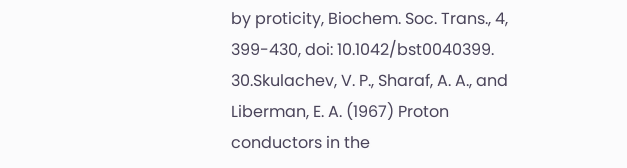by proticity, Biochem. Soc. Trans., 4, 399-430, doi: 10.1042/bst0040399.
30.Skulachev, V. P., Sharaf, A. A., and Liberman, E. A. (1967) Proton conductors in the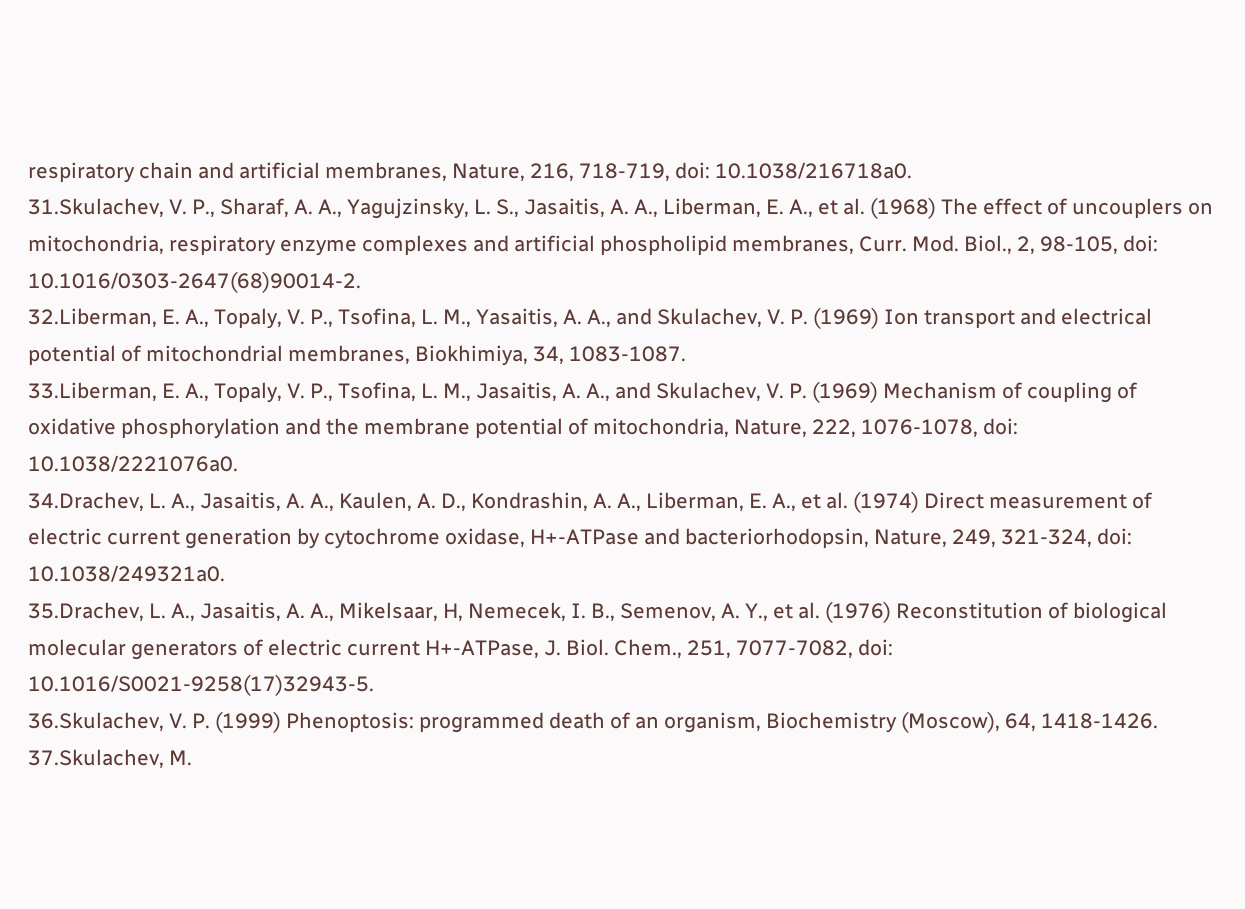respiratory chain and artificial membranes, Nature, 216, 718-719, doi: 10.1038/216718a0.
31.Skulachev, V. P., Sharaf, A. A., Yagujzinsky, L. S., Jasaitis, A. A., Liberman, E. A., et al. (1968) The effect of uncouplers on mitochondria, respiratory enzyme complexes and artificial phospholipid membranes, Curr. Mod. Biol., 2, 98-105, doi: 10.1016/0303-2647(68)90014-2.
32.Liberman, E. A., Topaly, V. P., Tsofina, L. M., Yasaitis, A. A., and Skulachev, V. P. (1969) Ion transport and electrical potential of mitochondrial membranes, Biokhimiya, 34, 1083-1087.
33.Liberman, E. A., Topaly, V. P., Tsofina, L. M., Jasaitis, A. A., and Skulachev, V. P. (1969) Mechanism of coupling of oxidative phosphorylation and the membrane potential of mitochondria, Nature, 222, 1076-1078, doi: 10.1038/2221076a0.
34.Drachev, L. A., Jasaitis, A. A., Kaulen, A. D., Kondrashin, A. A., Liberman, E. A., et al. (1974) Direct measurement of electric current generation by cytochrome oxidase, H+-ATPase and bacteriorhodopsin, Nature, 249, 321-324, doi: 10.1038/249321a0.
35.Drachev, L. A., Jasaitis, A. A., Mikelsaar, H, Nemecek, I. B., Semenov, A. Y., et al. (1976) Reconstitution of biological molecular generators of electric current H+-ATPase, J. Biol. Chem., 251, 7077-7082, doi: 10.1016/S0021-9258(17)32943-5.
36.Skulachev, V. P. (1999) Phenoptosis: programmed death of an organism, Biochemistry (Moscow), 64, 1418-1426.
37.Skulachev, M.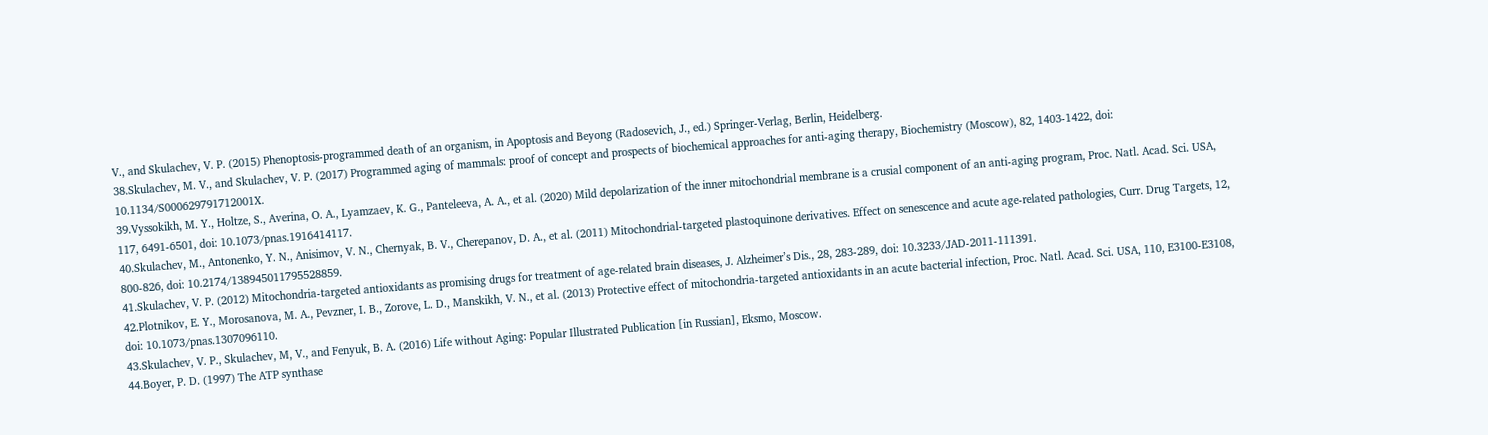V., and Skulachev, V. P. (2015) Phenoptosis-programmed death of an organism, in Apoptosis and Beyong (Radosevich, J., ed.) Springer-Verlag, Berlin, Heidelberg.
38.Skulachev, M. V., and Skulachev, V. P. (2017) Programmed aging of mammals: proof of concept and prospects of biochemical approaches for anti-aging therapy, Biochemistry (Moscow), 82, 1403-1422, doi: 10.1134/S000629791712001X.
39.Vyssokikh, M. Y., Holtze, S., Averina, O. A., Lyamzaev, K. G., Panteleeva, A. A., et al. (2020) Mild depolarization of the inner mitochondrial membrane is a crusial component of an anti-aging program, Proc. Natl. Acad. Sci. USA, 117, 6491-6501, doi: 10.1073/pnas.1916414117.
40.Skulachev, M., Antonenko, Y. N., Anisimov, V. N., Chernyak, B. V., Cherepanov, D. A., et al. (2011) Mitochondrial-targeted plastoquinone derivatives. Effect on senescence and acute age-related pathologies, Curr. Drug Targets, 12, 800-826, doi: 10.2174/138945011795528859.
41.Skulachev, V. P. (2012) Mitochondria-targeted antioxidants as promising drugs for treatment of age-related brain diseases, J. Alzheimer’s Dis., 28, 283-289, doi: 10.3233/JAD-2011-111391.
42.Plotnikov, E. Y., Morosanova, M. A., Pevzner, I. B., Zorove, L. D., Manskikh, V. N., et al. (2013) Protective effect of mitochondria-targeted antioxidants in an acute bacterial infection, Proc. Natl. Acad. Sci. USA, 110, E3100-E3108, doi: 10.1073/pnas.1307096110.
43.Skulachev, V. P., Skulachev, M, V., and Fenyuk, B. A. (2016) Life without Aging: Popular Illustrated Publication [in Russian], Eksmo, Moscow.
44.Boyer, P. D. (1997) The ATP synthase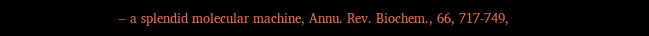– a splendid molecular machine, Annu. Rev. Biochem., 66, 717-749,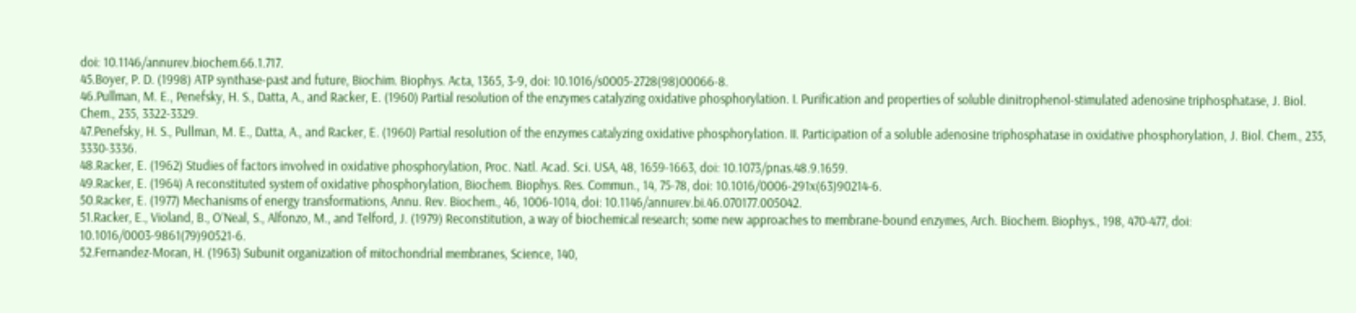doi: 10.1146/annurev.biochem.66.1.717.
45.Boyer, P. D. (1998) ATP synthase-past and future, Biochim. Biophys. Acta, 1365, 3-9, doi: 10.1016/s0005-2728(98)00066-8.
46.Pullman, M. E., Penefsky, H. S., Datta, A., and Racker, E. (1960) Partial resolution of the enzymes catalyzing oxidative phosphorylation. I. Purification and properties of soluble dinitrophenol-stimulated adenosine triphosphatase, J. Biol. Chem., 235, 3322-3329.
47.Penefsky, H. S., Pullman, M. E., Datta, A., and Racker, E. (1960) Partial resolution of the enzymes catalyzing oxidative phosphorylation. II. Participation of a soluble adenosine triphosphatase in oxidative phosphorylation, J. Biol. Chem., 235, 3330-3336.
48.Racker, E. (1962) Studies of factors involved in oxidative phosphorylation, Proc. Natl. Acad. Sci. USA, 48, 1659-1663, doi: 10.1073/pnas.48.9.1659.
49.Racker, E. (1964) A reconstituted system of oxidative phosphorylation, Biochem. Biophys. Res. Commun., 14, 75-78, doi: 10.1016/0006-291x(63)90214-6.
50.Racker, E. (1977) Mechanisms of energy transformations, Annu. Rev. Biochem., 46, 1006-1014, doi: 10.1146/annurev.bi.46.070177.005042.
51.Racker, E., Violand, B., O’Neal, S., Alfonzo, M., and Telford, J. (1979) Reconstitution, a way of biochemical research; some new approaches to membrane-bound enzymes, Arch. Biochem. Biophys., 198, 470-477, doi: 10.1016/0003-9861(79)90521-6.
52.Fernandez-Moran, H. (1963) Subunit organization of mitochondrial membranes, Science, 140,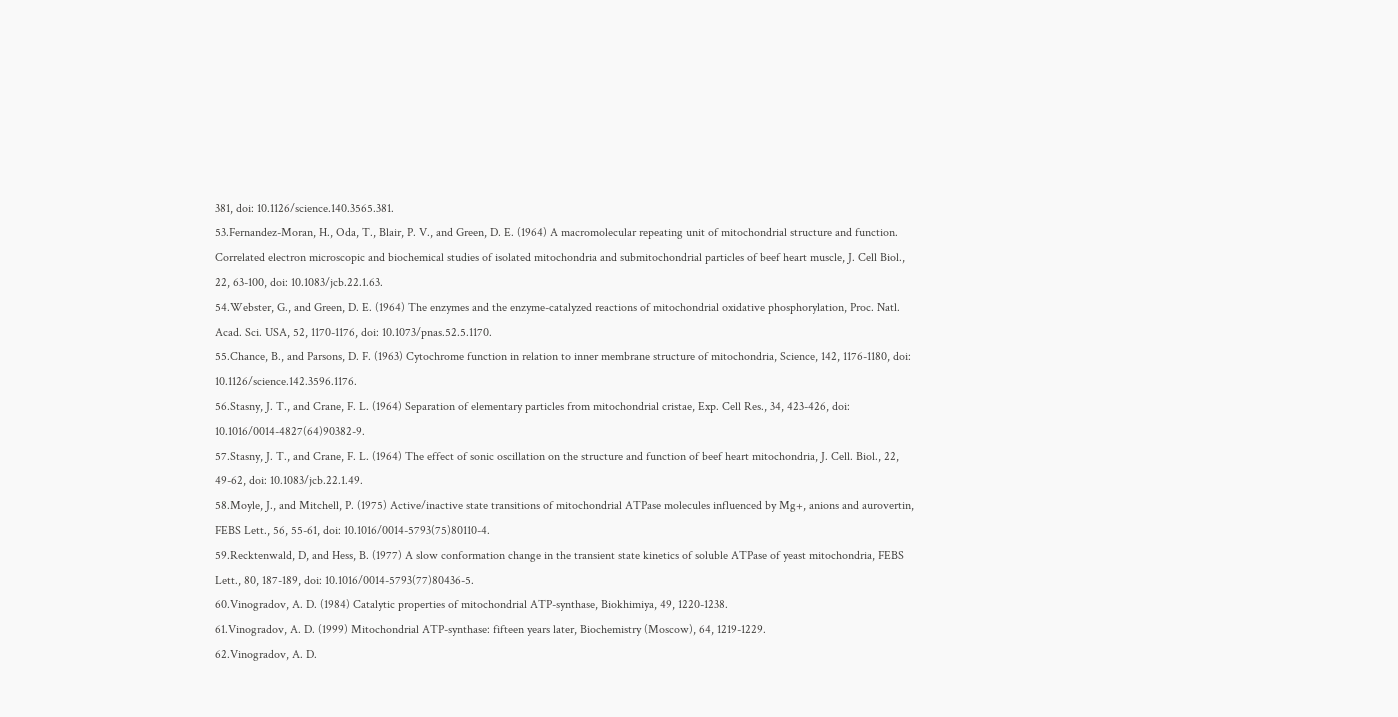381, doi: 10.1126/science.140.3565.381.
53.Fernandez-Moran, H., Oda, T., Blair, P. V., and Green, D. E. (1964) A macromolecular repeating unit of mitochondrial structure and function. Correlated electron microscopic and biochemical studies of isolated mitochondria and submitochondrial particles of beef heart muscle, J. Cell Biol., 22, 63-100, doi: 10.1083/jcb.22.1.63.
54.Webster, G., and Green, D. E. (1964) The enzymes and the enzyme-catalyzed reactions of mitochondrial oxidative phosphorylation, Proc. Natl. Acad. Sci. USA, 52, 1170-1176, doi: 10.1073/pnas.52.5.1170.
55.Chance, B., and Parsons, D. F. (1963) Cytochrome function in relation to inner membrane structure of mitochondria, Science, 142, 1176-1180, doi: 10.1126/science.142.3596.1176.
56.Stasny, J. T., and Crane, F. L. (1964) Separation of elementary particles from mitochondrial cristae, Exp. Cell Res., 34, 423-426, doi: 10.1016/0014-4827(64)90382-9.
57.Stasny, J. T., and Crane, F. L. (1964) The effect of sonic oscillation on the structure and function of beef heart mitochondria, J. Cell. Biol., 22, 49-62, doi: 10.1083/jcb.22.1.49.
58.Moyle, J., and Mitchell, P. (1975) Active/inactive state transitions of mitochondrial ATPase molecules influenced by Mg+, anions and aurovertin, FEBS Lett., 56, 55-61, doi: 10.1016/0014-5793(75)80110-4.
59.Recktenwald, D, and Hess, B. (1977) A slow conformation change in the transient state kinetics of soluble ATPase of yeast mitochondria, FEBS Lett., 80, 187-189, doi: 10.1016/0014-5793(77)80436-5.
60.Vinogradov, A. D. (1984) Catalytic properties of mitochondrial ATP-synthase, Biokhimiya, 49, 1220-1238.
61.Vinogradov, A. D. (1999) Mitochondrial ATP-synthase: fifteen years later, Biochemistry (Moscow), 64, 1219-1229.
62.Vinogradov, A. D.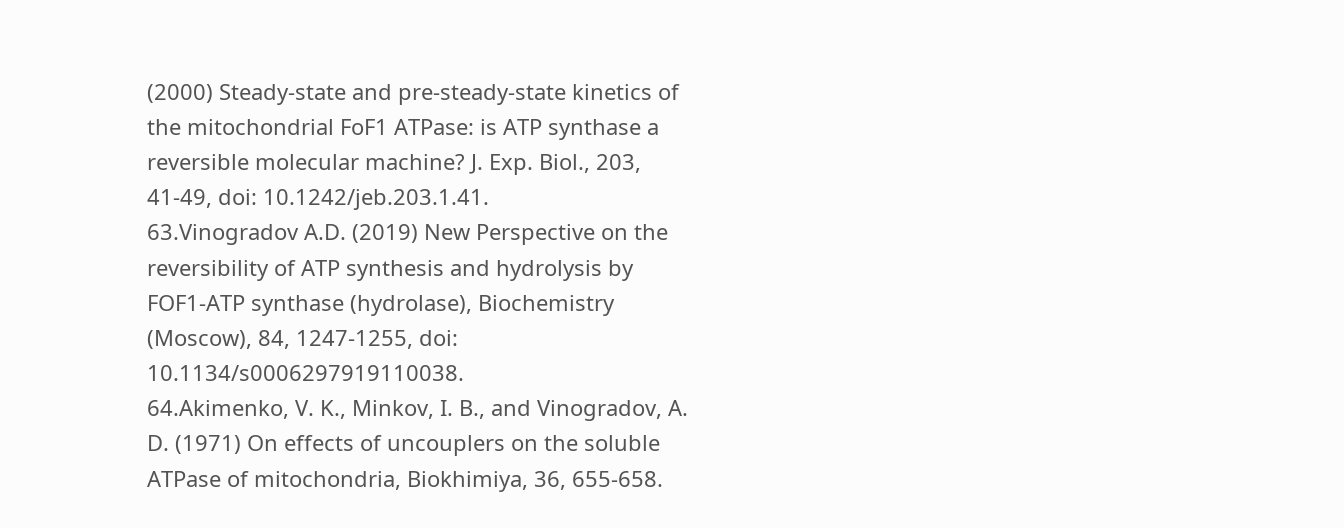(2000) Steady-state and pre-steady-state kinetics of the mitochondrial FoF1 ATPase: is ATP synthase a reversible molecular machine? J. Exp. Biol., 203, 41-49, doi: 10.1242/jeb.203.1.41.
63.Vinogradov A.D. (2019) New Perspective on the reversibility of ATP synthesis and hydrolysis by FOF1-ATP synthase (hydrolase), Biochemistry (Moscow), 84, 1247-1255, doi: 10.1134/s0006297919110038.
64.Akimenko, V. K., Minkov, I. B., and Vinogradov, A. D. (1971) On effects of uncouplers on the soluble ATPase of mitochondria, Biokhimiya, 36, 655-658.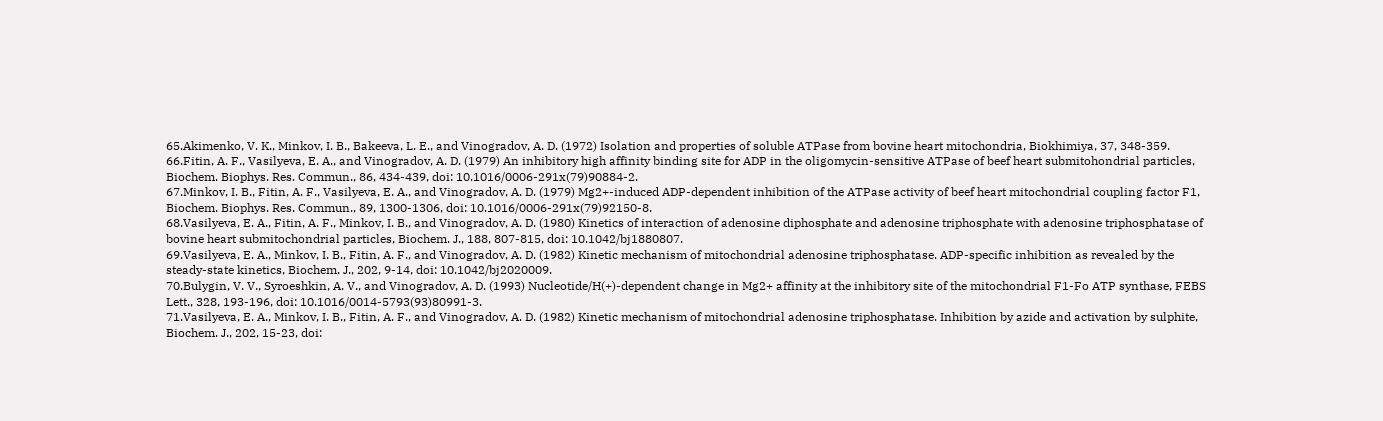65.Akimenko, V. K., Minkov, I. B., Bakeeva, L. E., and Vinogradov, A. D. (1972) Isolation and properties of soluble ATPase from bovine heart mitochondria, Biokhimiya, 37, 348-359.
66.Fitin, A. F., Vasilyeva, E. A., and Vinogradov, A. D. (1979) An inhibitory high affinity binding site for ADP in the oligomycin-sensitive ATPase of beef heart submitohondrial particles, Biochem. Biophys. Res. Commun., 86, 434-439, doi: 10.1016/0006-291x(79)90884-2.
67.Minkov, I. B., Fitin, A. F., Vasilyeva, E. A., and Vinogradov, A. D. (1979) Mg2+-induced ADP-dependent inhibition of the ATPase activity of beef heart mitochondrial coupling factor F1, Biochem. Biophys. Res. Commun., 89, 1300-1306, doi: 10.1016/0006-291x(79)92150-8.
68.Vasilyeva, E. A., Fitin, A. F., Minkov, I. B., and Vinogradov, A. D. (1980) Kinetics of interaction of adenosine diphosphate and adenosine triphosphate with adenosine triphosphatase of bovine heart submitochondrial particles, Biochem. J., 188, 807-815, doi: 10.1042/bj1880807.
69.Vasilyeva, E. A., Minkov, I. B., Fitin, A. F., and Vinogradov, A. D. (1982) Kinetic mechanism of mitochondrial adenosine triphosphatase. ADP-specific inhibition as revealed by the steady-state kinetics, Biochem. J., 202, 9-14, doi: 10.1042/bj2020009.
70.Bulygin, V. V., Syroeshkin, A. V., and Vinogradov, A. D. (1993) Nucleotide/H(+)-dependent change in Mg2+ affinity at the inhibitory site of the mitochondrial F1-Fo ATP synthase, FEBS Lett., 328, 193-196, doi: 10.1016/0014-5793(93)80991-3.
71.Vasilyeva, E. A., Minkov, I. B., Fitin, A. F., and Vinogradov, A. D. (1982) Kinetic mechanism of mitochondrial adenosine triphosphatase. Inhibition by azide and activation by sulphite, Biochem. J., 202, 15-23, doi: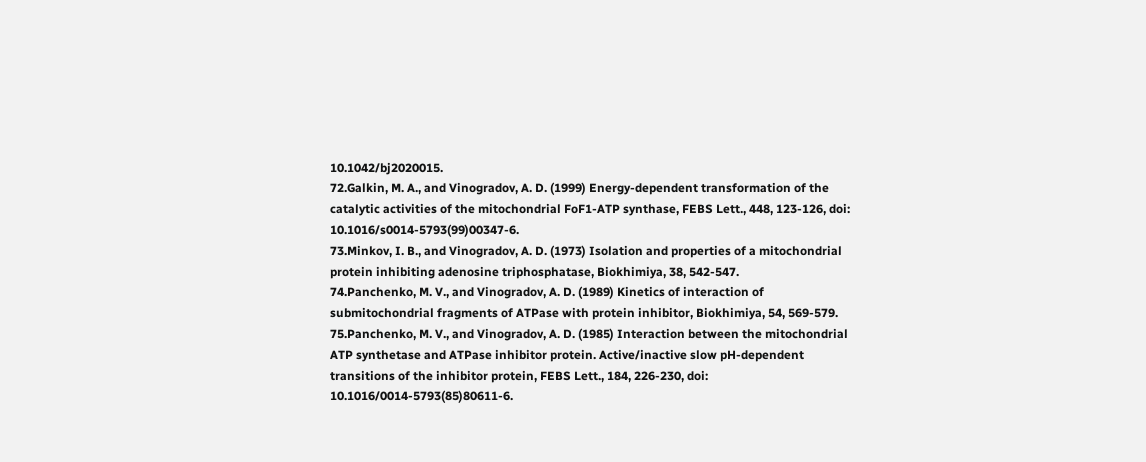10.1042/bj2020015.
72.Galkin, M. A., and Vinogradov, A. D. (1999) Energy-dependent transformation of the catalytic activities of the mitochondrial FoF1-ATP synthase, FEBS Lett., 448, 123-126, doi: 10.1016/s0014-5793(99)00347-6.
73.Minkov, I. B., and Vinogradov, A. D. (1973) Isolation and properties of a mitochondrial protein inhibiting adenosine triphosphatase, Biokhimiya, 38, 542-547.
74.Panchenko, M. V., and Vinogradov, A. D. (1989) Kinetics of interaction of submitochondrial fragments of ATPase with protein inhibitor, Biokhimiya, 54, 569-579.
75.Panchenko, M. V., and Vinogradov, A. D. (1985) Interaction between the mitochondrial ATP synthetase and ATPase inhibitor protein. Active/inactive slow pH-dependent transitions of the inhibitor protein, FEBS Lett., 184, 226-230, doi: 10.1016/0014-5793(85)80611-6.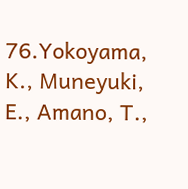76.Yokoyama, K., Muneyuki, E., Amano, T.,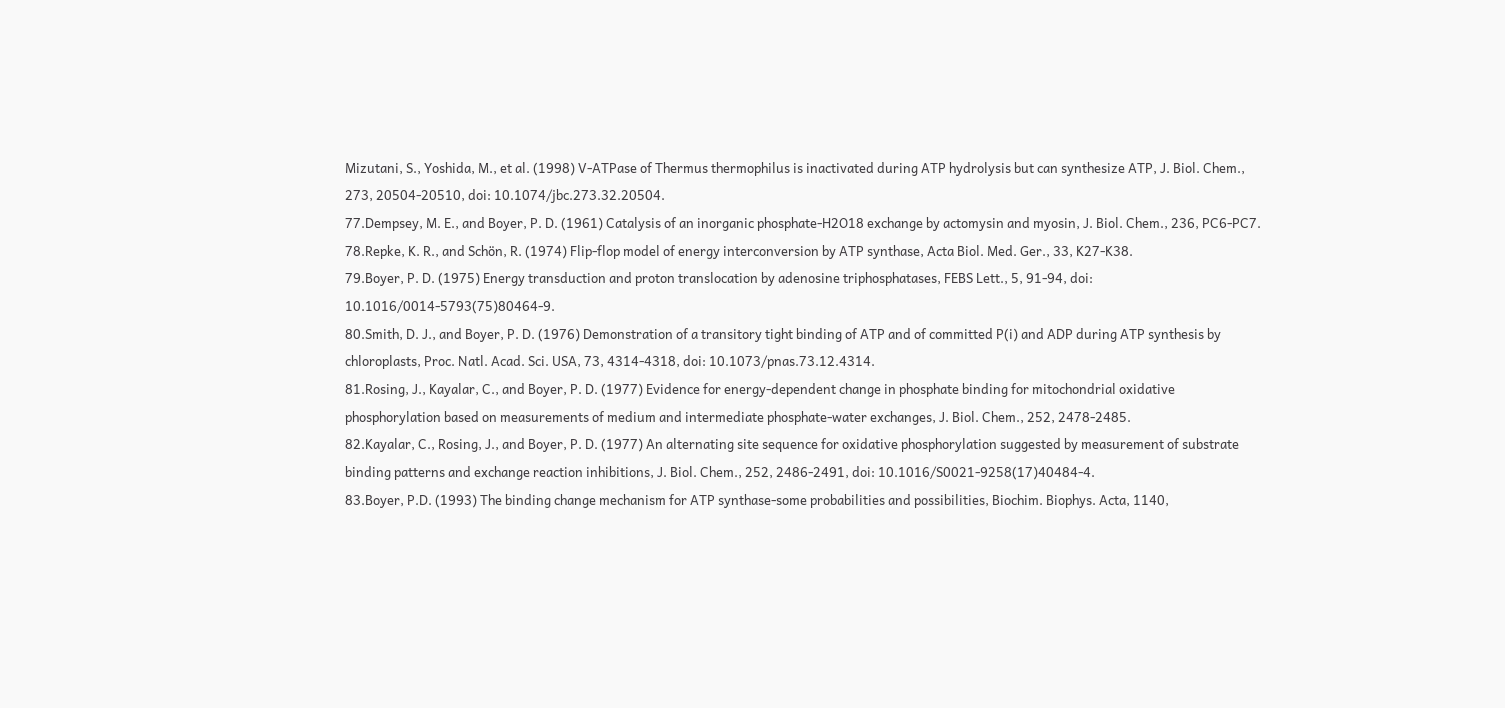Mizutani, S., Yoshida, M., et al. (1998) V-ATPase of Thermus thermophilus is inactivated during ATP hydrolysis but can synthesize ATP, J. Biol. Chem., 273, 20504-20510, doi: 10.1074/jbc.273.32.20504.
77.Dempsey, M. E., and Boyer, P. D. (1961) Catalysis of an inorganic phosphate-H2O18 exchange by actomysin and myosin, J. Biol. Chem., 236, PC6-PC7.
78.Repke, K. R., and Schön, R. (1974) Flip-flop model of energy interconversion by ATP synthase, Acta Biol. Med. Ger., 33, K27-K38.
79.Boyer, P. D. (1975) Energy transduction and proton translocation by adenosine triphosphatases, FEBS Lett., 5, 91-94, doi: 10.1016/0014-5793(75)80464-9.
80.Smith, D. J., and Boyer, P. D. (1976) Demonstration of a transitory tight binding of ATP and of committed P(i) and ADP during ATP synthesis by chloroplasts, Proc. Natl. Acad. Sci. USA, 73, 4314-4318, doi: 10.1073/pnas.73.12.4314.
81.Rosing, J., Kayalar, C., and Boyer, P. D. (1977) Evidence for energy-dependent change in phosphate binding for mitochondrial oxidative phosphorylation based on measurements of medium and intermediate phosphate-water exchanges, J. Biol. Chem., 252, 2478-2485.
82.Kayalar, C., Rosing, J., and Boyer, P. D. (1977) An alternating site sequence for oxidative phosphorylation suggested by measurement of substrate binding patterns and exchange reaction inhibitions, J. Biol. Chem., 252, 2486-2491, doi: 10.1016/S0021-9258(17)40484-4.
83.Boyer, P.D. (1993) The binding change mechanism for ATP synthase-some probabilities and possibilities, Biochim. Biophys. Acta, 1140,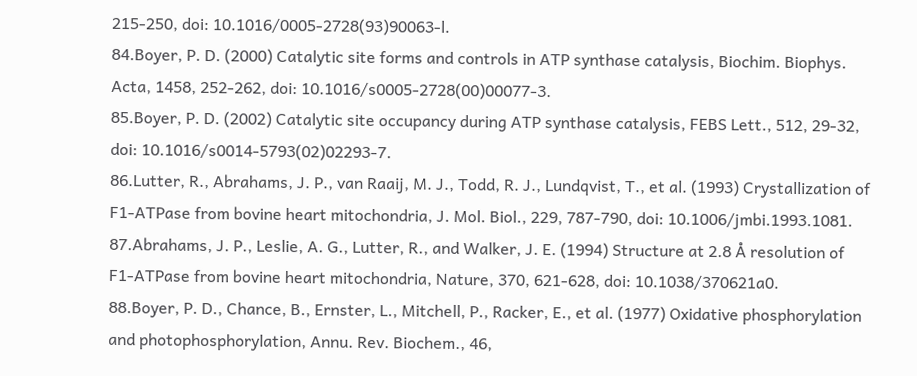215-250, doi: 10.1016/0005-2728(93)90063-l.
84.Boyer, P. D. (2000) Catalytic site forms and controls in ATP synthase catalysis, Biochim. Biophys. Acta, 1458, 252-262, doi: 10.1016/s0005-2728(00)00077-3.
85.Boyer, P. D. (2002) Catalytic site occupancy during ATP synthase catalysis, FEBS Lett., 512, 29-32, doi: 10.1016/s0014-5793(02)02293-7.
86.Lutter, R., Abrahams, J. P., van Raaij, M. J., Todd, R. J., Lundqvist, T., et al. (1993) Crystallization of F1-ATPase from bovine heart mitochondria, J. Mol. Biol., 229, 787-790, doi: 10.1006/jmbi.1993.1081.
87.Abrahams, J. P., Leslie, A. G., Lutter, R., and Walker, J. E. (1994) Structure at 2.8 Å resolution of F1-ATPase from bovine heart mitochondria, Nature, 370, 621-628, doi: 10.1038/370621a0.
88.Boyer, P. D., Chance, B., Ernster, L., Mitchell, P., Racker, E., et al. (1977) Oxidative phosphorylation and photophosphorylation, Annu. Rev. Biochem., 46,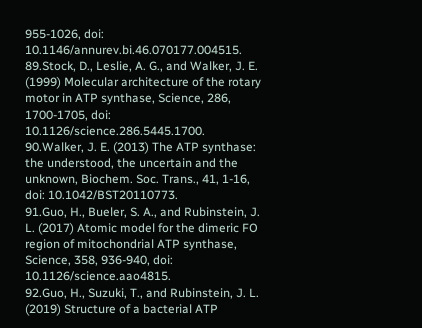955-1026, doi: 10.1146/annurev.bi.46.070177.004515.
89.Stock, D., Leslie, A. G., and Walker, J. E. (1999) Molecular architecture of the rotary motor in ATP synthase, Science, 286, 1700-1705, doi: 10.1126/science.286.5445.1700.
90.Walker, J. E. (2013) The ATP synthase: the understood, the uncertain and the unknown, Biochem. Soc. Trans., 41, 1-16, doi: 10.1042/BST20110773.
91.Guo, H., Bueler, S. A., and Rubinstein, J. L. (2017) Atomic model for the dimeric FO region of mitochondrial ATP synthase, Science, 358, 936-940, doi: 10.1126/science.aao4815.
92.Guo, H., Suzuki, T., and Rubinstein, J. L. (2019) Structure of a bacterial ATP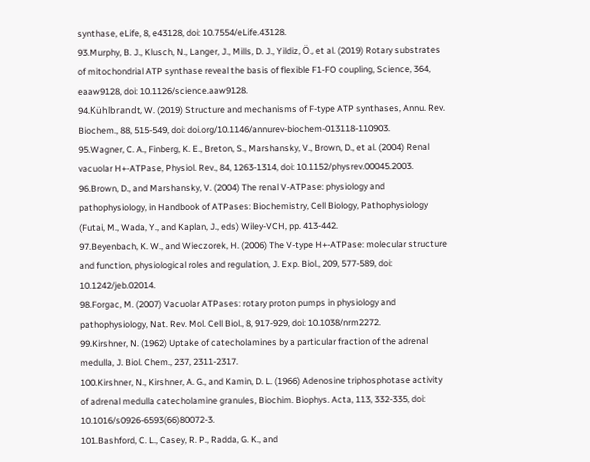synthase, eLife, 8, e43128, doi: 10.7554/eLife.43128.
93.Murphy, B. J., Klusch, N., Langer, J., Mills, D. J., Yildiz, Ö., et al. (2019) Rotary substrates of mitochondrial ATP synthase reveal the basis of flexible F1-FO coupling, Science, 364, eaaw9128, doi: 10.1126/science.aaw9128.
94.Kühlbrandt, W. (2019) Structure and mechanisms of F-type ATP synthases, Annu. Rev. Biochem., 88, 515-549, doi: doi.org/10.1146/annurev-biochem-013118-110903.
95.Wagner, C. A., Finberg, K. E., Breton, S., Marshansky, V., Brown, D., et al. (2004) Renal vacuolar H+-ATPase, Physiol. Rev., 84, 1263-1314, doi: 10.1152/physrev.00045.2003.
96.Brown, D., and Marshansky, V. (2004) The renal V-ATPase: physiology and pathophysiology, in Handbook of ATPases: Biochemistry, Cell Biology, Pathophysiology (Futai, M., Wada, Y., and Kaplan, J., eds) Wiley-VCH, pp. 413-442.
97.Beyenbach, K. W., and Wieczorek, H. (2006) The V-type H+-ATPase: molecular structure and function, physiological roles and regulation, J. Exp. Biol., 209, 577-589, doi: 10.1242/jeb.02014.
98.Forgac, M. (2007) Vacuolar ATPases: rotary proton pumps in physiology and pathophysiology, Nat. Rev. Mol. Cell Biol., 8, 917-929, doi: 10.1038/nrm2272.
99.Kirshner, N. (1962) Uptake of catecholamines by a particular fraction of the adrenal medulla, J. Biol. Chem., 237, 2311-2317.
100.Kirshner, N., Kirshner, A. G., and Kamin, D. L. (1966) Adenosine triphosphotase activity of adrenal medulla catecholamine granules, Biochim. Biophys. Acta, 113, 332-335, doi: 10.1016/s0926-6593(66)80072-3.
101.Bashford, C. L., Casey, R. P., Radda, G. K., and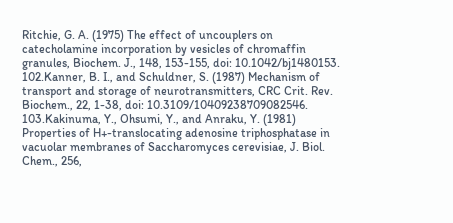Ritchie, G. A. (1975) The effect of uncouplers on catecholamine incorporation by vesicles of chromaffin granules, Biochem. J., 148, 153-155, doi: 10.1042/bj1480153.
102.Kanner, B. I., and Schuldner, S. (1987) Mechanism of transport and storage of neurotransmitters, CRC Crit. Rev. Biochem., 22, 1-38, doi: 10.3109/10409238709082546.
103.Kakinuma, Y., Ohsumi, Y., and Anraku, Y. (1981) Properties of H+-translocating adenosine triphosphatase in vacuolar membranes of Saccharomyces cerevisiae, J. Biol. Chem., 256,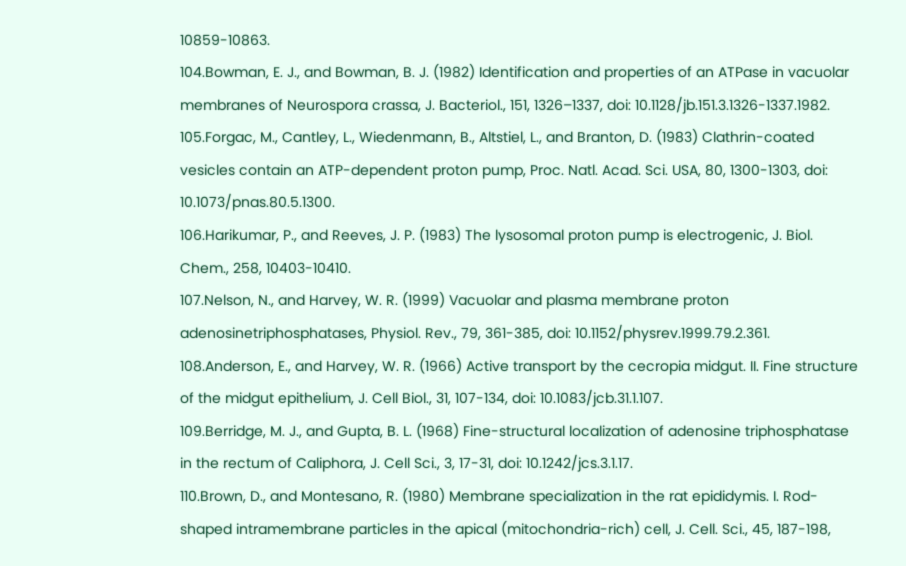10859-10863.
104.Bowman, E. J., and Bowman, B. J. (1982) Identification and properties of an ATPase in vacuolar membranes of Neurospora crassa, J. Bacteriol., 151, 1326–1337, doi: 10.1128/jb.151.3.1326-1337.1982.
105.Forgac, M., Cantley, L., Wiedenmann, B., Altstiel, L., and Branton, D. (1983) Clathrin-coated vesicles contain an ATP-dependent proton pump, Proc. Natl. Acad. Sci. USA, 80, 1300-1303, doi: 10.1073/pnas.80.5.1300.
106.Harikumar, P., and Reeves, J. P. (1983) The lysosomal proton pump is electrogenic, J. Biol. Chem., 258, 10403-10410.
107.Nelson, N., and Harvey, W. R. (1999) Vacuolar and plasma membrane proton adenosinetriphosphatases, Physiol. Rev., 79, 361-385, doi: 10.1152/physrev.1999.79.2.361.
108.Anderson, E., and Harvey, W. R. (1966) Active transport by the cecropia midgut. II. Fine structure of the midgut epithelium, J. Cell Biol., 31, 107-134, doi: 10.1083/jcb.31.1.107.
109.Berridge, M. J., and Gupta, B. L. (1968) Fine-structural localization of adenosine triphosphatase in the rectum of Caliphora, J. Cell Sci., 3, 17-31, doi: 10.1242/jcs.3.1.17.
110.Brown, D., and Montesano, R. (1980) Membrane specialization in the rat epididymis. I. Rod-shaped intramembrane particles in the apical (mitochondria-rich) cell, J. Cell. Sci., 45, 187-198,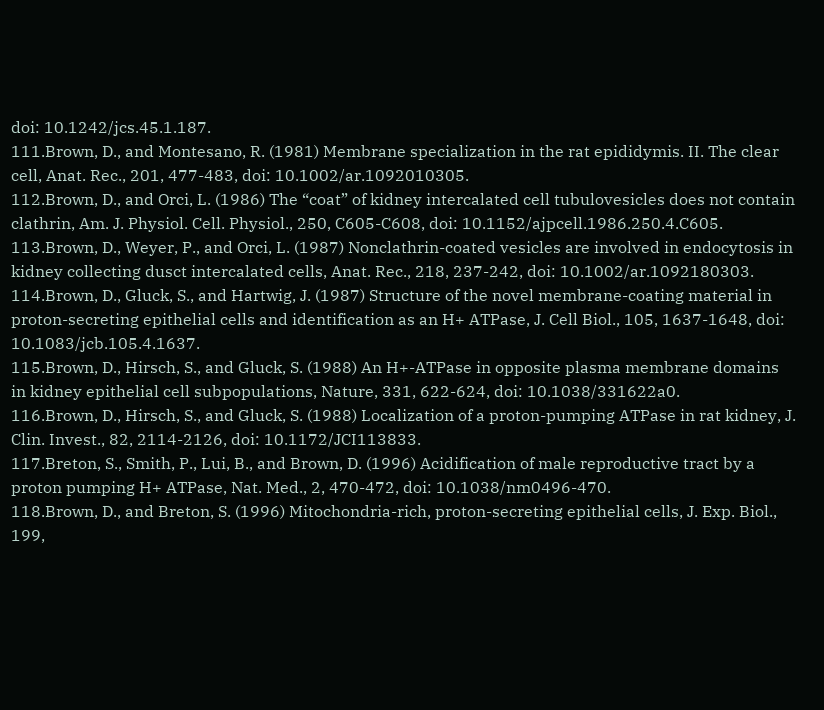doi: 10.1242/jcs.45.1.187.
111.Brown, D., and Montesano, R. (1981) Membrane specialization in the rat epididymis. II. The clear cell, Anat. Rec., 201, 477-483, doi: 10.1002/ar.1092010305.
112.Brown, D., and Orci, L. (1986) The “coat” of kidney intercalated cell tubulovesicles does not contain clathrin, Am. J. Physiol. Cell. Physiol., 250, C605-C608, doi: 10.1152/ajpcell.1986.250.4.C605.
113.Brown, D., Weyer, P., and Orci, L. (1987) Nonclathrin-coated vesicles are involved in endocytosis in kidney collecting dusct intercalated cells, Anat. Rec., 218, 237-242, doi: 10.1002/ar.1092180303.
114.Brown, D., Gluck, S., and Hartwig, J. (1987) Structure of the novel membrane-coating material in proton-secreting epithelial cells and identification as an H+ ATPase, J. Cell Biol., 105, 1637-1648, doi: 10.1083/jcb.105.4.1637.
115.Brown, D., Hirsch, S., and Gluck, S. (1988) An H+-ATPase in opposite plasma membrane domains in kidney epithelial cell subpopulations, Nature, 331, 622-624, doi: 10.1038/331622a0.
116.Brown, D., Hirsch, S., and Gluck, S. (1988) Localization of a proton-pumping ATPase in rat kidney, J. Clin. Invest., 82, 2114-2126, doi: 10.1172/JCI113833.
117.Breton, S., Smith, P., Lui, B., and Brown, D. (1996) Acidification of male reproductive tract by a proton pumping H+ ATPase, Nat. Med., 2, 470-472, doi: 10.1038/nm0496-470.
118.Brown, D., and Breton, S. (1996) Mitochondria-rich, proton-secreting epithelial cells, J. Exp. Biol., 199,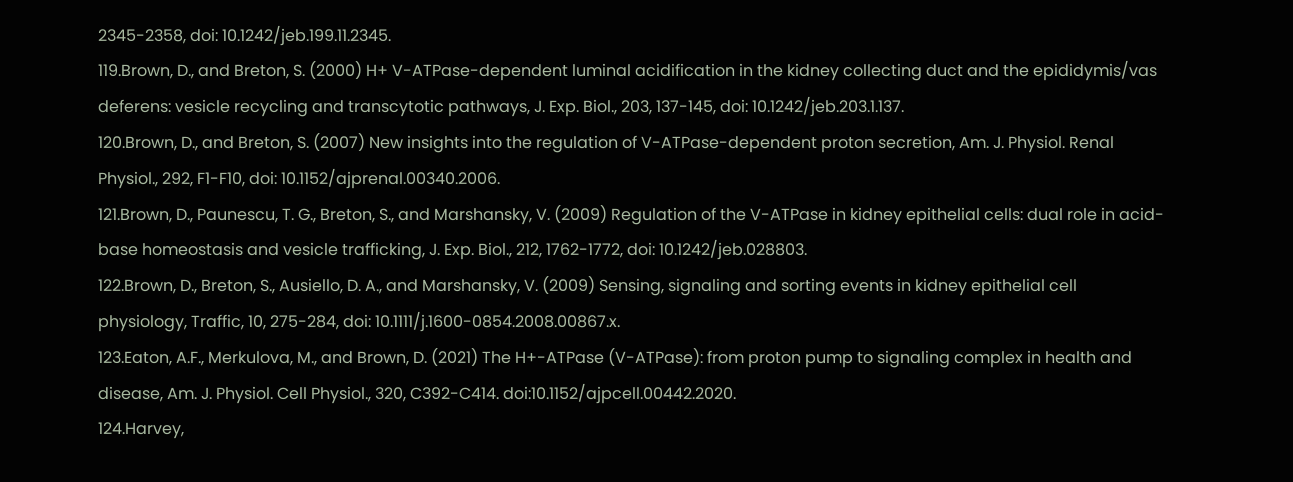2345-2358, doi: 10.1242/jeb.199.11.2345.
119.Brown, D., and Breton, S. (2000) H+ V-ATPase-dependent luminal acidification in the kidney collecting duct and the epididymis/vas deferens: vesicle recycling and transcytotic pathways, J. Exp. Biol., 203, 137-145, doi: 10.1242/jeb.203.1.137.
120.Brown, D., and Breton, S. (2007) New insights into the regulation of V-ATPase-dependent proton secretion, Am. J. Physiol. Renal Physiol., 292, F1-F10, doi: 10.1152/ajprenal.00340.2006.
121.Brown, D., Paunescu, T. G., Breton, S., and Marshansky, V. (2009) Regulation of the V-ATPase in kidney epithelial cells: dual role in acid-base homeostasis and vesicle trafficking, J. Exp. Biol., 212, 1762-1772, doi: 10.1242/jeb.028803.
122.Brown, D., Breton, S., Ausiello, D. A., and Marshansky, V. (2009) Sensing, signaling and sorting events in kidney epithelial cell physiology, Traffic, 10, 275-284, doi: 10.1111/j.1600-0854.2008.00867.x.
123.Eaton, A.F., Merkulova, M., and Brown, D. (2021) The H+-ATPase (V-ATPase): from proton pump to signaling complex in health and disease, Am. J. Physiol. Cell Physiol., 320, C392-C414. doi:10.1152/ajpcell.00442.2020.
124.Harvey,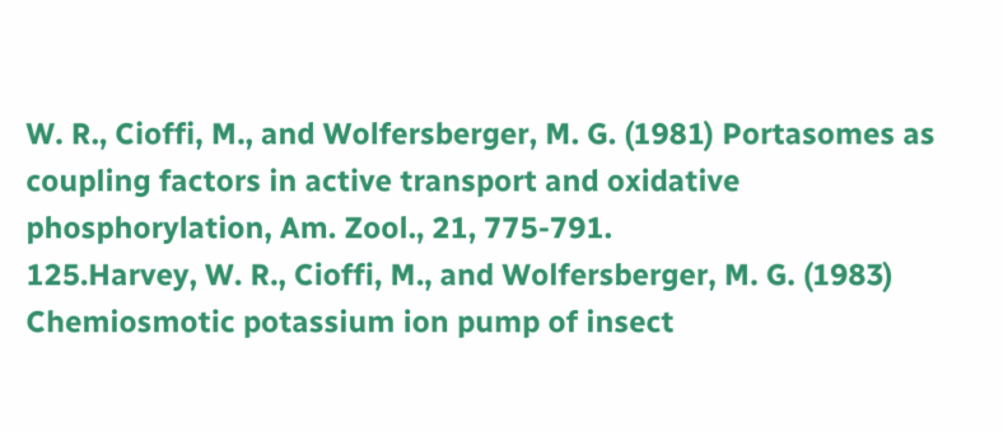W. R., Cioffi, M., and Wolfersberger, M. G. (1981) Portasomes as coupling factors in active transport and oxidative phosphorylation, Am. Zool., 21, 775-791.
125.Harvey, W. R., Cioffi, M., and Wolfersberger, M. G. (1983) Chemiosmotic potassium ion pump of insect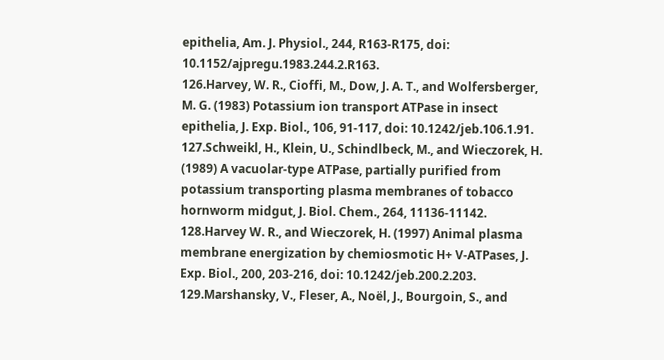epithelia, Am. J. Physiol., 244, R163-R175, doi: 10.1152/ajpregu.1983.244.2.R163.
126.Harvey, W. R., Cioffi, M., Dow, J. A. T., and Wolfersberger, M. G. (1983) Potassium ion transport ATPase in insect epithelia, J. Exp. Biol., 106, 91-117, doi: 10.1242/jeb.106.1.91.
127.Schweikl, H., Klein, U., Schindlbeck, M., and Wieczorek, H. (1989) A vacuolar-type ATPase, partially purified from potassium transporting plasma membranes of tobacco hornworm midgut, J. Biol. Chem., 264, 11136-11142.
128.Harvey W. R., and Wieczorek, H. (1997) Animal plasma membrane energization by chemiosmotic H+ V-ATPases, J. Exp. Biol., 200, 203-216, doi: 10.1242/jeb.200.2.203.
129.Marshansky, V., Fleser, A., Noël, J., Bourgoin, S., and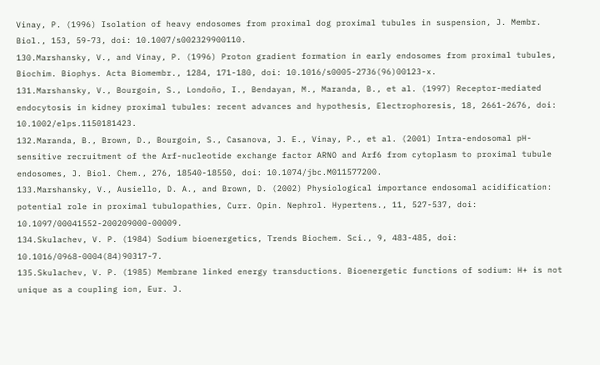Vinay, P. (1996) Isolation of heavy endosomes from proximal dog proximal tubules in suspension, J. Membr. Biol., 153, 59-73, doi: 10.1007/s002329900110.
130.Marshansky, V., and Vinay, P. (1996) Proton gradient formation in early endosomes from proximal tubules, Biochim. Biophys. Acta Biomembr., 1284, 171-180, doi: 10.1016/s0005-2736(96)00123-x.
131.Marshansky, V., Bourgoin, S., Londoño, I., Bendayan, M., Maranda, B., et al. (1997) Receptor-mediated endocytosis in kidney proximal tubules: recent advances and hypothesis, Electrophoresis, 18, 2661-2676, doi: 10.1002/elps.1150181423.
132.Maranda, B., Brown, D., Bourgoin, S., Casanova, J. E., Vinay, P., et al. (2001) Intra-endosomal pH-sensitive recruitment of the Arf-nucleotide exchange factor ARNO and Arf6 from cytoplasm to proximal tubule endosomes, J. Biol. Chem., 276, 18540-18550, doi: 10.1074/jbc.M011577200.
133.Marshansky, V., Ausiello, D. A., and Brown, D. (2002) Physiological importance endosomal acidification: potential role in proximal tubulopathies, Curr. Opin. Nephrol. Hypertens., 11, 527-537, doi: 10.1097/00041552-200209000-00009.
134.Skulachev, V. P. (1984) Sodium bioenergetics, Trends Biochem. Sci., 9, 483-485, doi: 10.1016/0968-0004(84)90317-7.
135.Skulachev, V. P. (1985) Membrane linked energy transductions. Bioenergetic functions of sodium: H+ is not unique as a coupling ion, Eur. J.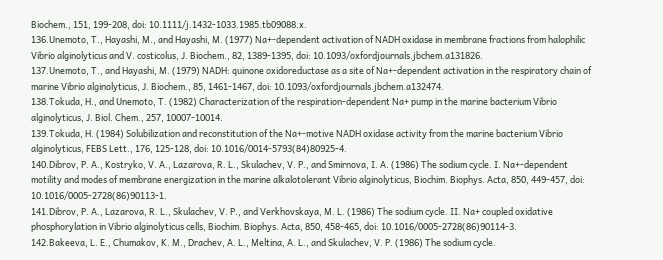Biochem., 151, 199-208, doi: 10.1111/j.1432-1033.1985.tb09088.x.
136.Unemoto, T., Hayashi, M., and Hayashi, M. (1977) Na+-dependent activation of NADH oxidase in membrane fractions from halophilic Vibrio alginolyticus and V. costicolus, J. Biochem., 82, 1389-1395, doi: 10.1093/oxfordjournals.jbchem.a131826.
137.Unemoto, T., and Hayashi, M. (1979) NADH: quinone oxidoreductase as a site of Na+-dependent activation in the respiratory chain of marine Vibrio alginolyticus, J. Biochem., 85, 1461-1467, doi: 10.1093/oxfordjournals.jbchem.a132474.
138.Tokuda, H., and Unemoto, T. (1982) Characterization of the respiration-dependent Na+ pump in the marine bacterium Vibrio alginolyticus, J. Biol. Chem., 257, 10007-10014.
139.Tokuda, H. (1984) Solubilization and reconstitution of the Na+-motive NADH oxidase activity from the marine bacterium Vibrio alginolyticus, FEBS Lett., 176, 125-128, doi: 10.1016/0014-5793(84)80925-4.
140.Dibrov, P. A., Kostryko, V. A., Lazarova, R. L., Skulachev, V. P., and Smirnova, I. A. (1986) The sodium cycle. I. Na+-dependent motility and modes of membrane energization in the marine alkalotolerant Vibrio alginolyticus, Biochim. Biophys. Acta, 850, 449-457, doi: 10.1016/0005-2728(86)90113-1.
141.Dibrov, P. A., Lazarova, R. L., Skulachev, V. P., and Verkhovskaya, M. L. (1986) The sodium cycle. II. Na+ coupled oxidative phosphorylation in Vibrio alginolyticus cells, Biochim. Biophys. Acta, 850, 458-465, doi: 10.1016/0005-2728(86)90114-3.
142.Bakeeva, L. E., Chumakov, K. M., Drachev, A. L., Meltina, A. L., and Skulachev, V. P. (1986) The sodium cycle.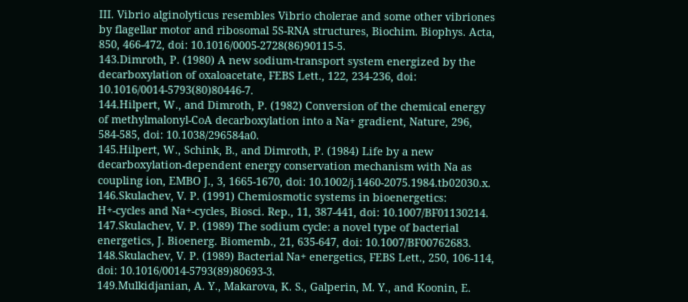III. Vibrio alginolyticus resembles Vibrio cholerae and some other vibriones by flagellar motor and ribosomal 5S-RNA structures, Biochim. Biophys. Acta, 850, 466-472, doi: 10.1016/0005-2728(86)90115-5.
143.Dimroth, P. (1980) A new sodium-transport system energized by the decarboxylation of oxaloacetate, FEBS Lett., 122, 234-236, doi: 10.1016/0014-5793(80)80446-7.
144.Hilpert, W., and Dimroth, P. (1982) Conversion of the chemical energy of methylmalonyl-CoA decarboxylation into a Na+ gradient, Nature, 296, 584-585, doi: 10.1038/296584a0.
145.Hilpert, W., Schink, B., and Dimroth, P. (1984) Life by a new decarboxylation-dependent energy conservation mechanism with Na as coupling ion, EMBO J., 3, 1665-1670, doi: 10.1002/j.1460-2075.1984.tb02030.x.
146.Skulachev, V. P. (1991) Chemiosmotic systems in bioenergetics: H+-cycles and Na+-cycles, Biosci. Rep., 11, 387-441, doi: 10.1007/BF01130214.
147.Skulachev, V. P. (1989) The sodium cycle: a novel type of bacterial energetics, J. Bioenerg. Biomemb., 21, 635-647, doi: 10.1007/BF00762683.
148.Skulachev, V. P. (1989) Bacterial Na+ energetics, FEBS Lett., 250, 106-114, doi: 10.1016/0014-5793(89)80693-3.
149.Mulkidjanian, A. Y., Makarova, K. S., Galperin, M. Y., and Koonin, E.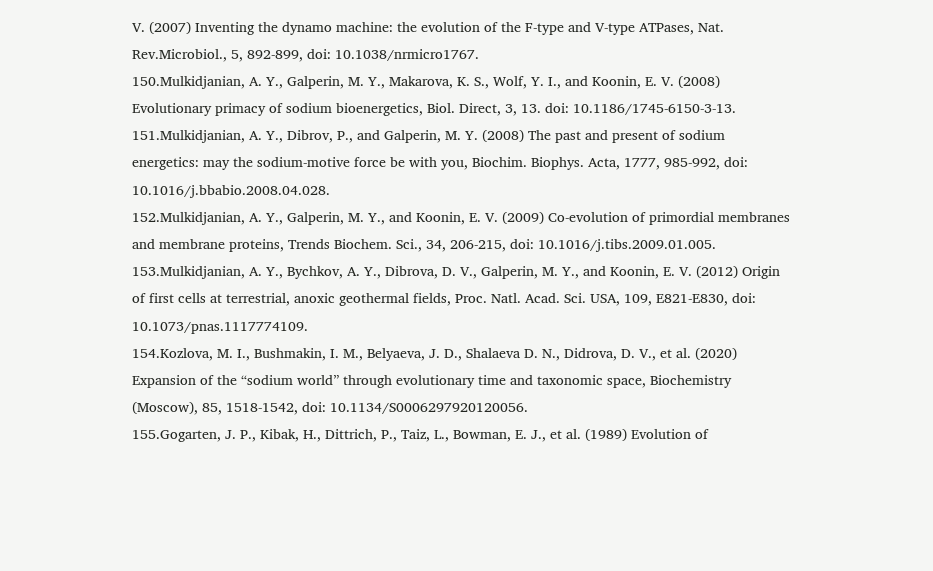V. (2007) Inventing the dynamo machine: the evolution of the F-type and V-type ATPases, Nat. Rev.Microbiol., 5, 892-899, doi: 10.1038/nrmicro1767.
150.Mulkidjanian, A. Y., Galperin, M. Y., Makarova, K. S., Wolf, Y. I., and Koonin, E. V. (2008) Evolutionary primacy of sodium bioenergetics, Biol. Direct, 3, 13. doi: 10.1186/1745-6150-3-13.
151.Mulkidjanian, A. Y., Dibrov, P., and Galperin, M. Y. (2008) The past and present of sodium energetics: may the sodium-motive force be with you, Biochim. Biophys. Acta, 1777, 985-992, doi: 10.1016/j.bbabio.2008.04.028.
152.Mulkidjanian, A. Y., Galperin, M. Y., and Koonin, E. V. (2009) Co-evolution of primordial membranes and membrane proteins, Trends Biochem. Sci., 34, 206-215, doi: 10.1016/j.tibs.2009.01.005.
153.Mulkidjanian, A. Y., Bychkov, A. Y., Dibrova, D. V., Galperin, M. Y., and Koonin, E. V. (2012) Origin of first cells at terrestrial, anoxic geothermal fields, Proc. Natl. Acad. Sci. USA, 109, E821-E830, doi: 10.1073/pnas.1117774109.
154.Kozlova, M. I., Bushmakin, I. M., Belyaeva, J. D., Shalaeva D. N., Didrova, D. V., et al. (2020) Expansion of the “sodium world” through evolutionary time and taxonomic space, Biochemistry (Moscow), 85, 1518-1542, doi: 10.1134/S0006297920120056.
155.Gogarten, J. P., Kibak, H., Dittrich, P., Taiz, L., Bowman, E. J., et al. (1989) Evolution of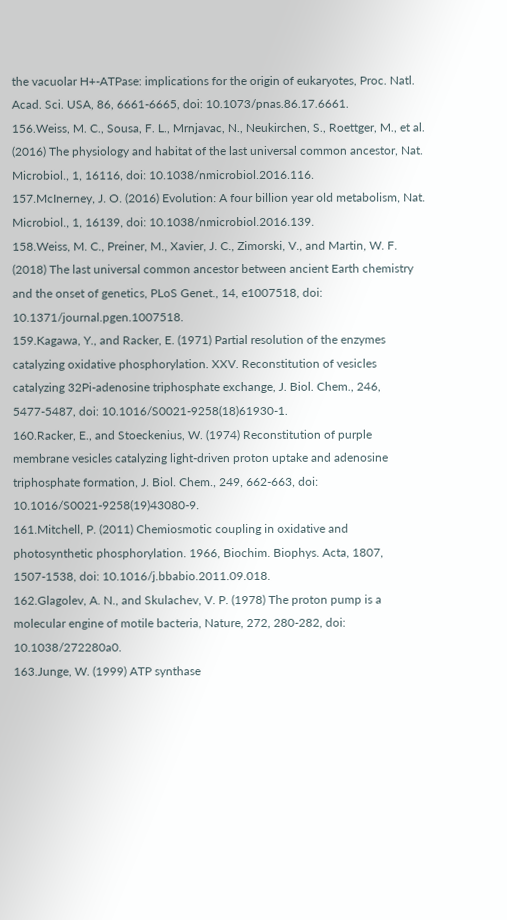the vacuolar H+-ATPase: implications for the origin of eukaryotes, Proc. Natl. Acad. Sci. USA, 86, 6661-6665, doi: 10.1073/pnas.86.17.6661.
156.Weiss, M. C., Sousa, F. L., Mrnjavac, N., Neukirchen, S., Roettger, M., et al. (2016) The physiology and habitat of the last universal common ancestor, Nat. Microbiol., 1, 16116, doi: 10.1038/nmicrobiol.2016.116.
157.McInerney, J. O. (2016) Evolution: A four billion year old metabolism, Nat. Microbiol., 1, 16139, doi: 10.1038/nmicrobiol.2016.139.
158.Weiss, M. C., Preiner, M., Xavier, J. C., Zimorski, V., and Martin, W. F. (2018) The last universal common ancestor between ancient Earth chemistry and the onset of genetics, PLoS Genet., 14, e1007518, doi: 10.1371/journal.pgen.1007518.
159.Kagawa, Y., and Racker, E. (1971) Partial resolution of the enzymes catalyzing oxidative phosphorylation. XXV. Reconstitution of vesicles catalyzing 32Pi-adenosine triphosphate exchange, J. Biol. Chem., 246, 5477-5487, doi: 10.1016/S0021-9258(18)61930-1.
160.Racker, E., and Stoeckenius, W. (1974) Reconstitution of purple membrane vesicles catalyzing light-driven proton uptake and adenosine triphosphate formation, J. Biol. Chem., 249, 662-663, doi: 10.1016/S0021-9258(19)43080-9.
161.Mitchell, P. (2011) Chemiosmotic coupling in oxidative and photosynthetic phosphorylation. 1966, Biochim. Biophys. Acta, 1807, 1507-1538, doi: 10.1016/j.bbabio.2011.09.018.
162.Glagolev, A. N., and Skulachev, V. P. (1978) The proton pump is a molecular engine of motile bacteria, Nature, 272, 280-282, doi: 10.1038/272280a0.
163.Junge, W. (1999) ATP synthase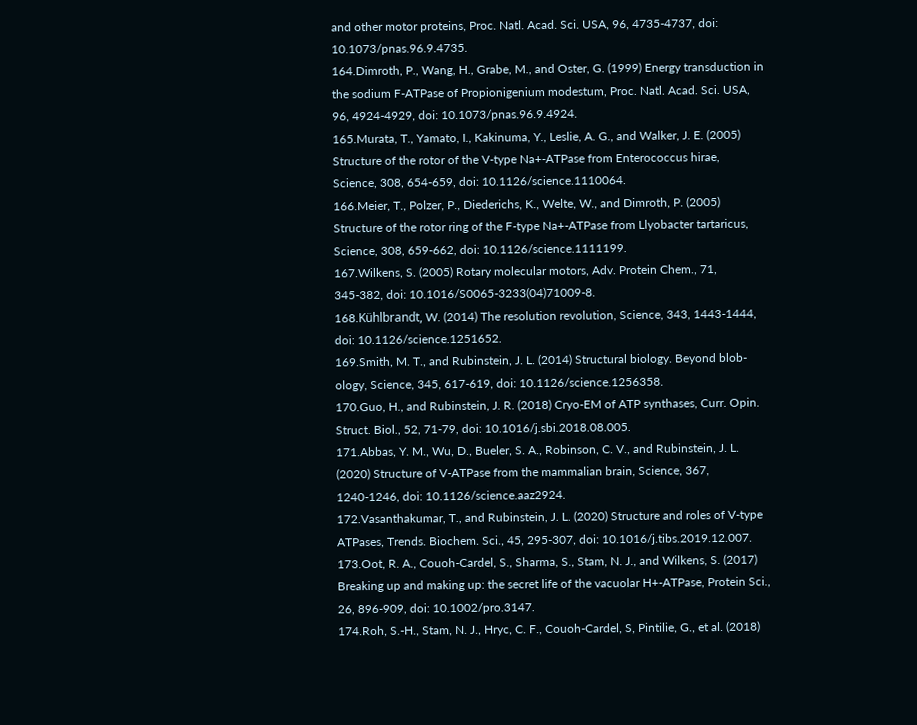and other motor proteins, Proc. Natl. Acad. Sci. USA, 96, 4735-4737, doi: 10.1073/pnas.96.9.4735.
164.Dimroth, P., Wang, H., Grabe, M., and Oster, G. (1999) Energy transduction in the sodium F-ATPase of Propionigenium modestum, Proc. Natl. Acad. Sci. USA, 96, 4924-4929, doi: 10.1073/pnas.96.9.4924.
165.Murata, T., Yamato, I., Kakinuma, Y., Leslie, A. G., and Walker, J. E. (2005) Structure of the rotor of the V-type Na+-ATPase from Enterococcus hirae, Science, 308, 654-659, doi: 10.1126/science.1110064.
166.Meier, T., Polzer, P., Diederichs, K., Welte, W., and Dimroth, P. (2005) Structure of the rotor ring of the F-type Na+-ATPase from Llyobacter tartaricus, Science, 308, 659-662, doi: 10.1126/science.1111199.
167.Wilkens, S. (2005) Rotary molecular motors, Adv. Protein Chem., 71, 345-382, doi: 10.1016/S0065-3233(04)71009-8.
168.Kühlbrandt, W. (2014) The resolution revolution, Science, 343, 1443-1444, doi: 10.1126/science.1251652.
169.Smith, M. T., and Rubinstein, J. L. (2014) Structural biology. Beyond blob-ology, Science, 345, 617-619, doi: 10.1126/science.1256358.
170.Guo, H., and Rubinstein, J. R. (2018) Cryo-EM of ATP synthases, Curr. Opin. Struct. Biol., 52, 71-79, doi: 10.1016/j.sbi.2018.08.005.
171.Abbas, Y. M., Wu, D., Bueler, S. A., Robinson, C. V., and Rubinstein, J. L. (2020) Structure of V-ATPase from the mammalian brain, Science, 367, 1240-1246, doi: 10.1126/science.aaz2924.
172.Vasanthakumar, T., and Rubinstein, J. L. (2020) Structure and roles of V-type ATPases, Trends. Biochem. Sci., 45, 295-307, doi: 10.1016/j.tibs.2019.12.007.
173.Oot, R. A., Couoh-Cardel, S., Sharma, S., Stam, N. J., and Wilkens, S. (2017) Breaking up and making up: the secret life of the vacuolar H+-ATPase, Protein Sci., 26, 896-909, doi: 10.1002/pro.3147.
174.Roh, S.-H., Stam, N. J., Hryc, C. F., Couoh-Cardel, S, Pintilie, G., et al. (2018)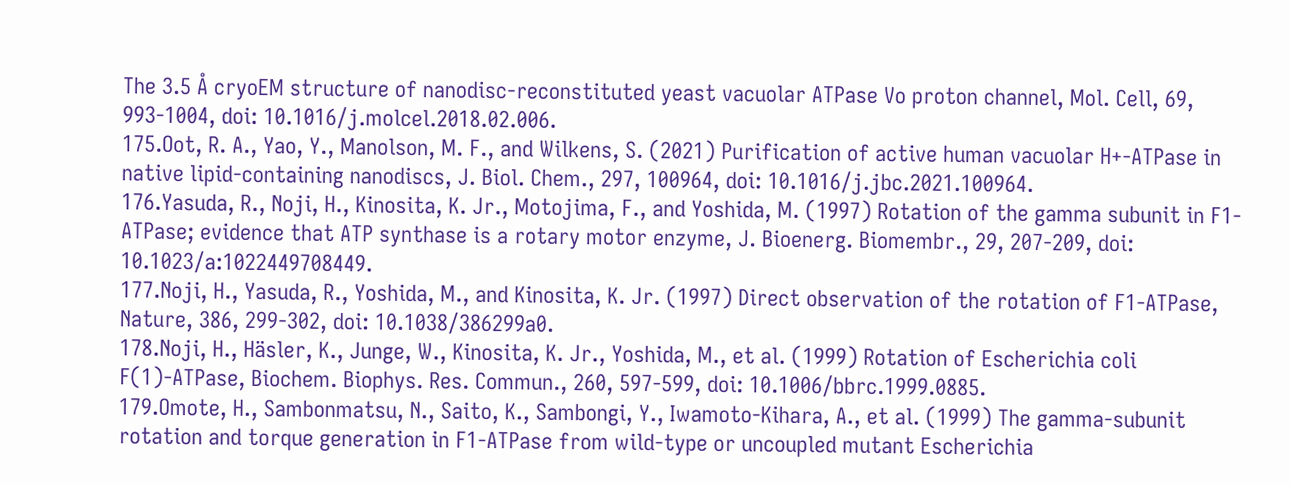The 3.5 Å cryoEM structure of nanodisc-reconstituted yeast vacuolar ATPase Vo proton channel, Mol. Cell, 69, 993-1004, doi: 10.1016/j.molcel.2018.02.006.
175.Oot, R. A., Yao, Y., Manolson, M. F., and Wilkens, S. (2021) Purification of active human vacuolar H+-ATPase in native lipid-containing nanodiscs, J. Biol. Chem., 297, 100964, doi: 10.1016/j.jbc.2021.100964.
176.Yasuda, R., Noji, H., Kinosita, K. Jr., Motojima, F., and Yoshida, M. (1997) Rotation of the gamma subunit in F1-ATPase; evidence that ATP synthase is a rotary motor enzyme, J. Bioenerg. Biomembr., 29, 207-209, doi: 10.1023/a:1022449708449.
177.Noji, H., Yasuda, R., Yoshida, M., and Kinosita, K. Jr. (1997) Direct observation of the rotation of F1-ATPase, Nature, 386, 299-302, doi: 10.1038/386299a0.
178.Noji, H., Häsler, K., Junge, W., Kinosita, K. Jr., Yoshida, M., et al. (1999) Rotation of Escherichia coli F(1)-ATPase, Biochem. Biophys. Res. Commun., 260, 597-599, doi: 10.1006/bbrc.1999.0885.
179.Omote, H., Sambonmatsu, N., Saito, K., Sambongi, Y., Iwamoto-Kihara, A., et al. (1999) The gamma-subunit rotation and torque generation in F1-ATPase from wild-type or uncoupled mutant Escherichia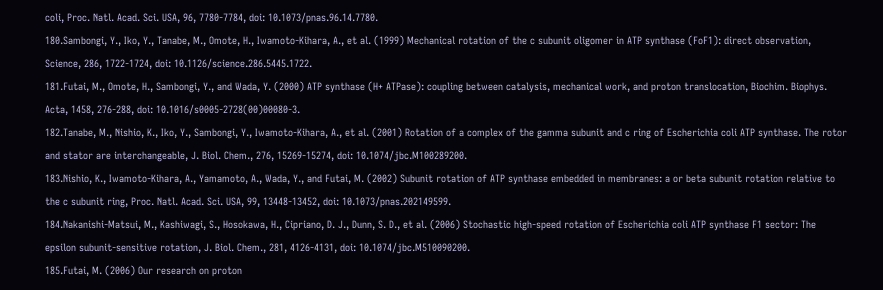coli, Proc. Natl. Acad. Sci. USA, 96, 7780-7784, doi: 10.1073/pnas.96.14.7780.
180.Sambongi, Y., Iko, Y., Tanabe, M., Omote, H., Iwamoto-Kihara, A., et al. (1999) Mechanical rotation of the c subunit oligomer in ATP synthase (FoF1): direct observation, Science, 286, 1722-1724, doi: 10.1126/science.286.5445.1722.
181.Futai, M., Omote, H., Sambongi, Y., and Wada, Y. (2000) ATP synthase (H+ ATPase): coupling between catalysis, mechanical work, and proton translocation, Biochim. Biophys. Acta, 1458, 276-288, doi: 10.1016/s0005-2728(00)00080-3.
182.Tanabe, M., Nishio, K., Iko, Y., Sambongi, Y., Iwamoto-Kihara, A., et al. (2001) Rotation of a complex of the gamma subunit and c ring of Escherichia coli ATP synthase. The rotor and stator are interchangeable, J. Biol. Chem., 276, 15269-15274, doi: 10.1074/jbc.M100289200.
183.Nishio, K., Iwamoto-Kihara, A., Yamamoto, A., Wada, Y., and Futai, M. (2002) Subunit rotation of ATP synthase embedded in membranes: a or beta subunit rotation relative to the c subunit ring, Proc. Natl. Acad. Sci. USA, 99, 13448-13452, doi: 10.1073/pnas.202149599.
184.Nakanishi-Matsui, M., Kashiwagi, S., Hosokawa, H., Cipriano, D. J., Dunn, S. D., et al. (2006) Stochastic high-speed rotation of Escherichia coli ATP synthase F1 sector: The epsilon subunit-sensitive rotation, J. Biol. Chem., 281, 4126-4131, doi: 10.1074/jbc.M510090200.
185.Futai, M. (2006) Our research on proton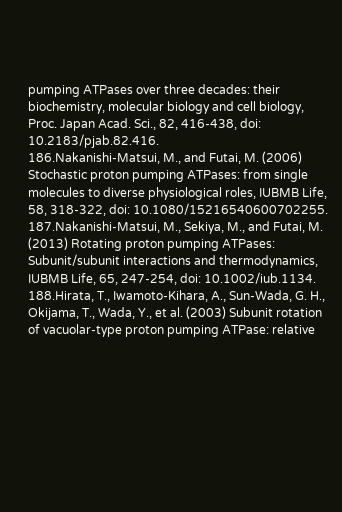pumping ATPases over three decades: their biochemistry, molecular biology and cell biology, Proc. Japan Acad. Sci., 82, 416-438, doi: 10.2183/pjab.82.416.
186.Nakanishi-Matsui, M., and Futai, M. (2006) Stochastic proton pumping ATPases: from single molecules to diverse physiological roles, IUBMB Life, 58, 318-322, doi: 10.1080/15216540600702255.
187.Nakanishi-Matsui, M., Sekiya, M., and Futai, M. (2013) Rotating proton pumping ATPases: Subunit/subunit interactions and thermodynamics, IUBMB Life, 65, 247-254, doi: 10.1002/iub.1134.
188.Hirata, T., Iwamoto-Kihara, A., Sun-Wada, G. H., Okijama, T., Wada, Y., et al. (2003) Subunit rotation of vacuolar-type proton pumping ATPase: relative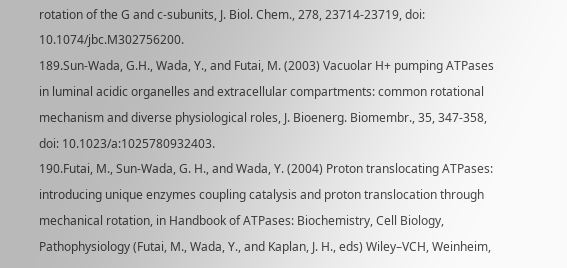rotation of the G and c-subunits, J. Biol. Chem., 278, 23714-23719, doi: 10.1074/jbc.M302756200.
189.Sun-Wada, G.H., Wada, Y., and Futai, M. (2003) Vacuolar H+ pumping ATPases in luminal acidic organelles and extracellular compartments: common rotational mechanism and diverse physiological roles, J. Bioenerg. Biomembr., 35, 347-358, doi: 10.1023/a:1025780932403.
190.Futai, M., Sun-Wada, G. H., and Wada, Y. (2004) Proton translocating ATPases: introducing unique enzymes coupling catalysis and proton translocation through mechanical rotation, in Handbook of ATPases: Biochemistry, Cell Biology, Pathophysiology (Futai, M., Wada, Y., and Kaplan, J. H., eds) Wiley–VCH, Weinheim,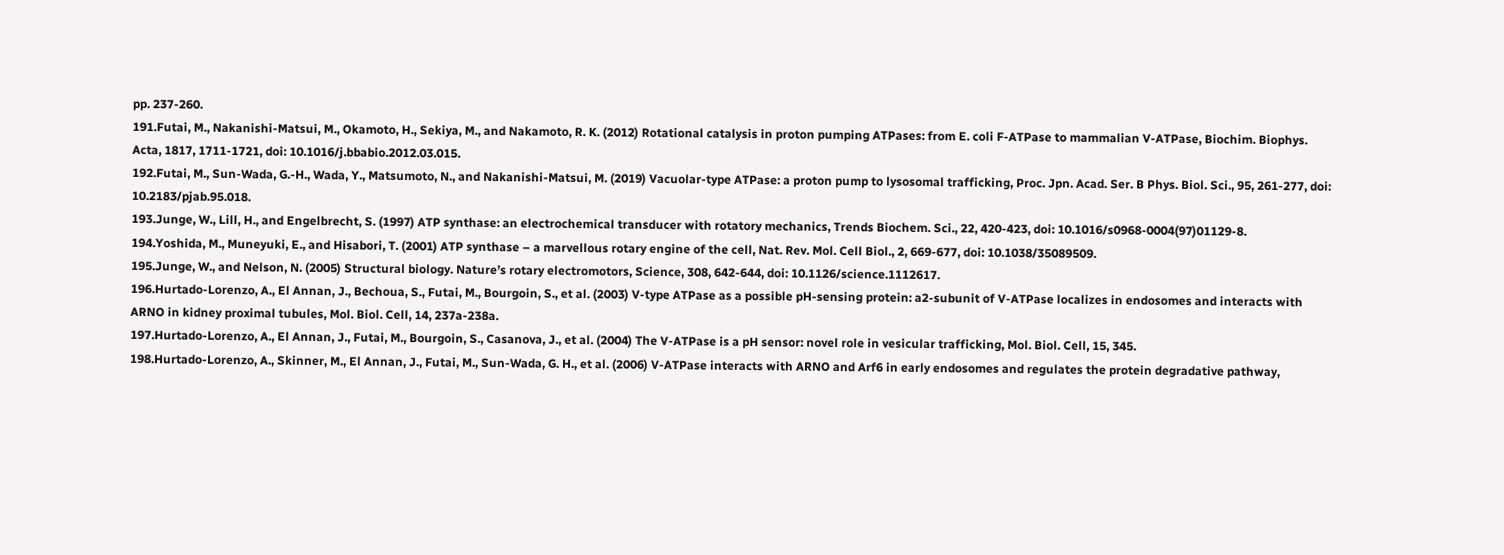pp. 237-260.
191.Futai, M., Nakanishi-Matsui, M., Okamoto, H., Sekiya, M., and Nakamoto, R. K. (2012) Rotational catalysis in proton pumping ATPases: from E. coli F-ATPase to mammalian V-ATPase, Biochim. Biophys. Acta, 1817, 1711-1721, doi: 10.1016/j.bbabio.2012.03.015.
192.Futai, M., Sun-Wada, G.-H., Wada, Y., Matsumoto, N., and Nakanishi-Matsui, M. (2019) Vacuolar-type ATPase: a proton pump to lysosomal trafficking, Proc. Jpn. Acad. Ser. B Phys. Biol. Sci., 95, 261-277, doi: 10.2183/pjab.95.018.
193.Junge, W., Lill, H., and Engelbrecht, S. (1997) ATP synthase: an electrochemical transducer with rotatory mechanics, Trends Biochem. Sci., 22, 420-423, doi: 10.1016/s0968-0004(97)01129-8.
194.Yoshida, M., Muneyuki, E., and Hisabori, T. (2001) ATP synthase – a marvellous rotary engine of the cell, Nat. Rev. Mol. Cell Biol., 2, 669-677, doi: 10.1038/35089509.
195.Junge, W., and Nelson, N. (2005) Structural biology. Nature’s rotary electromotors, Science, 308, 642-644, doi: 10.1126/science.1112617.
196.Hurtado-Lorenzo, A., El Annan, J., Bechoua, S., Futai, M., Bourgoin, S., et al. (2003) V-type ATPase as a possible pH-sensing protein: a2-subunit of V-ATPase localizes in endosomes and interacts with ARNO in kidney proximal tubules, Mol. Biol. Cell, 14, 237a-238a.
197.Hurtado-Lorenzo, A., El Annan, J., Futai, M., Bourgoin, S., Casanova, J., et al. (2004) The V-ATPase is a pH sensor: novel role in vesicular trafficking, Mol. Biol. Cell, 15, 345.
198.Hurtado-Lorenzo, A., Skinner, M., El Annan, J., Futai, M., Sun-Wada, G. H., et al. (2006) V-ATPase interacts with ARNO and Arf6 in early endosomes and regulates the protein degradative pathway,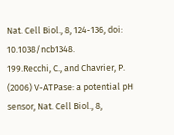Nat. Cell Biol., 8, 124-136, doi: 10.1038/ncb1348.
199.Recchi, C., and Chavrier, P. (2006) V-ATPase: a potential pH sensor, Nat. Cell Biol., 8,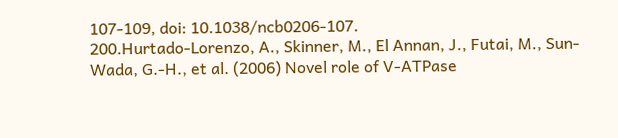107-109, doi: 10.1038/ncb0206-107.
200.Hurtado-Lorenzo, A., Skinner, M., El Annan, J., Futai, M., Sun-Wada, G.-H., et al. (2006) Novel role of V-ATPase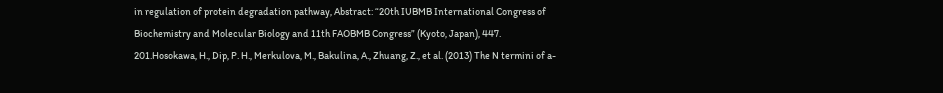in regulation of protein degradation pathway, Abstract: “20th IUBMB International Congress of Biochemistry and Molecular Biology and 11th FAOBMB Congress” (Kyoto, Japan), 447.
201.Hosokawa, H., Dip, P. H., Merkulova, M., Bakulina, A., Zhuang, Z., et al. (2013) The N termini of a-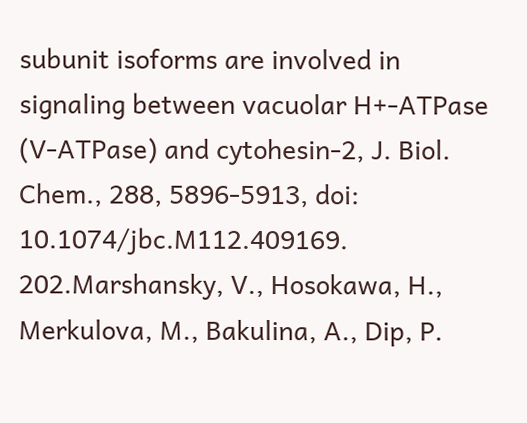subunit isoforms are involved in signaling between vacuolar H+-ATPase (V-ATPase) and cytohesin-2, J. Biol. Chem., 288, 5896-5913, doi: 10.1074/jbc.M112.409169.
202.Marshansky, V., Hosokawa, H., Merkulova, M., Bakulina, A., Dip, P.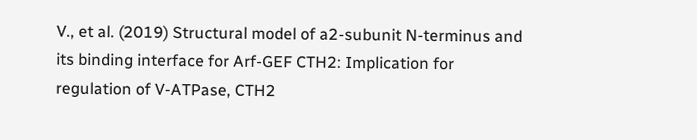V., et al. (2019) Structural model of a2-subunit N-terminus and its binding interface for Arf-GEF CTH2: Implication for regulation of V-ATPase, CTH2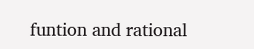funtion and rational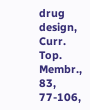drug design, Curr. Top. Membr., 83, 77-106,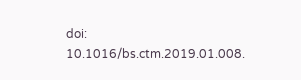doi: 10.1016/bs.ctm.2019.01.008.